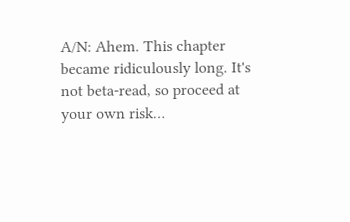A/N: Ahem. This chapter became ridiculously long. It's not beta-read, so proceed at your own risk…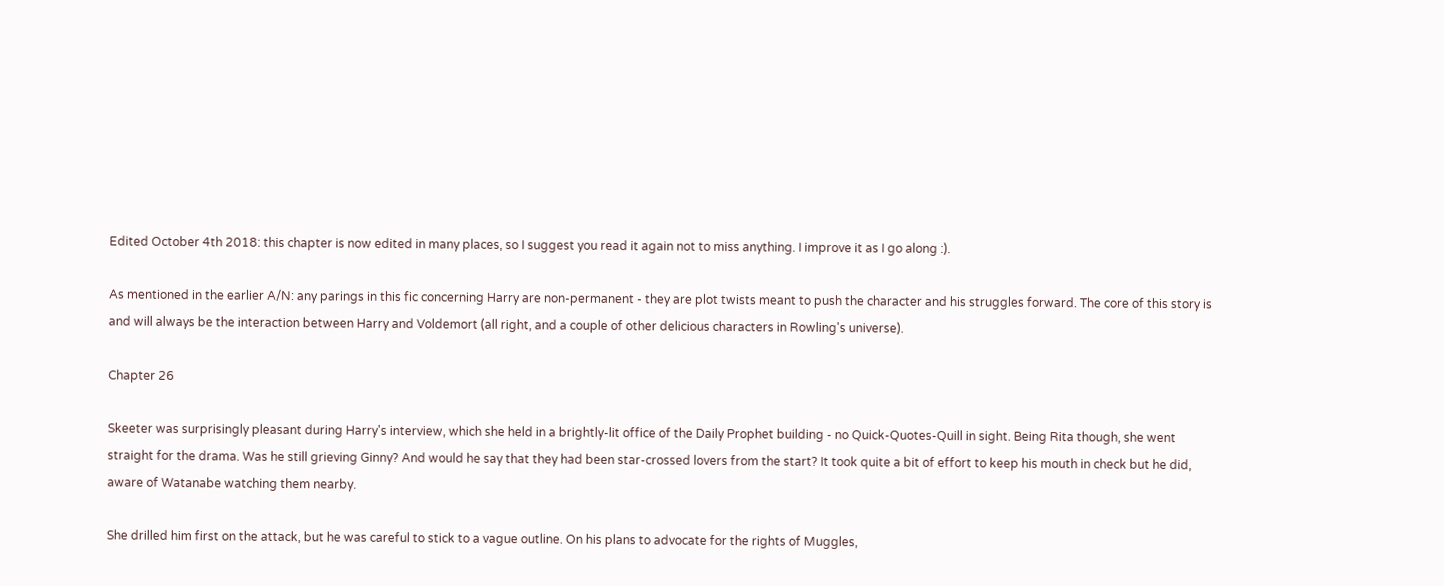Edited October 4th 2018: this chapter is now edited in many places, so I suggest you read it again not to miss anything. I improve it as I go along :).

As mentioned in the earlier A/N: any parings in this fic concerning Harry are non-permanent - they are plot twists meant to push the character and his struggles forward. The core of this story is and will always be the interaction between Harry and Voldemort (all right, and a couple of other delicious characters in Rowling's universe).

Chapter 26

Skeeter was surprisingly pleasant during Harry's interview, which she held in a brightly-lit office of the Daily Prophet building - no Quick-Quotes-Quill in sight. Being Rita though, she went straight for the drama. Was he still grieving Ginny? And would he say that they had been star-crossed lovers from the start? It took quite a bit of effort to keep his mouth in check but he did, aware of Watanabe watching them nearby.

She drilled him first on the attack, but he was careful to stick to a vague outline. On his plans to advocate for the rights of Muggles,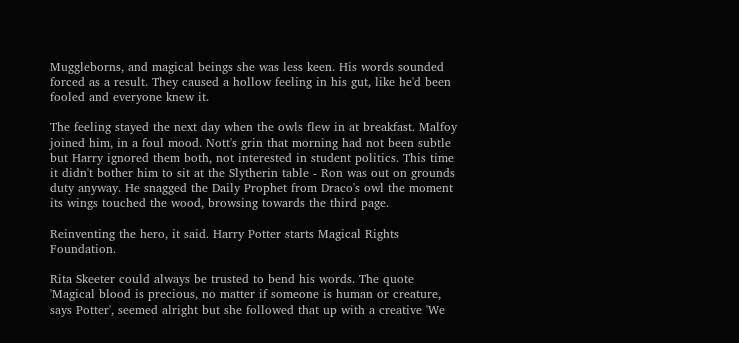Muggleborns, and magical beings she was less keen. His words sounded forced as a result. They caused a hollow feeling in his gut, like he'd been fooled and everyone knew it.

The feeling stayed the next day when the owls flew in at breakfast. Malfoy joined him, in a foul mood. Nott's grin that morning had not been subtle but Harry ignored them both, not interested in student politics. This time it didn't bother him to sit at the Slytherin table - Ron was out on grounds duty anyway. He snagged the Daily Prophet from Draco's owl the moment its wings touched the wood, browsing towards the third page.

Reinventing the hero, it said. Harry Potter starts Magical Rights Foundation.

Rita Skeeter could always be trusted to bend his words. The quote 'Magical blood is precious, no matter if someone is human or creature, says Potter', seemed alright but she followed that up with a creative 'We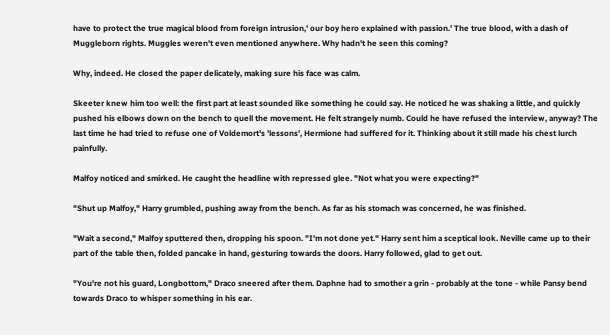have to protect the true magical blood from foreign intrusion,' our boy hero explained with passion.' The true blood, with a dash of Muggleborn rights. Muggles weren't even mentioned anywhere. Why hadn't he seen this coming?

Why, indeed. He closed the paper delicately, making sure his face was calm.

Skeeter knew him too well: the first part at least sounded like something he could say. He noticed he was shaking a little, and quickly pushed his elbows down on the bench to quell the movement. He felt strangely numb. Could he have refused the interview, anyway? The last time he had tried to refuse one of Voldemort's 'lessons', Hermione had suffered for it. Thinking about it still made his chest lurch painfully.

Malfoy noticed and smirked. He caught the headline with repressed glee. "Not what you were expecting?"

"Shut up Malfoy," Harry grumbled, pushing away from the bench. As far as his stomach was concerned, he was finished.

"Wait a second," Malfoy sputtered then, dropping his spoon. "I'm not done yet." Harry sent him a sceptical look. Neville came up to their part of the table then, folded pancake in hand, gesturing towards the doors. Harry followed, glad to get out.

"You're not his guard, Longbottom," Draco sneered after them. Daphne had to smother a grin - probably at the tone - while Pansy bend towards Draco to whisper something in his ear.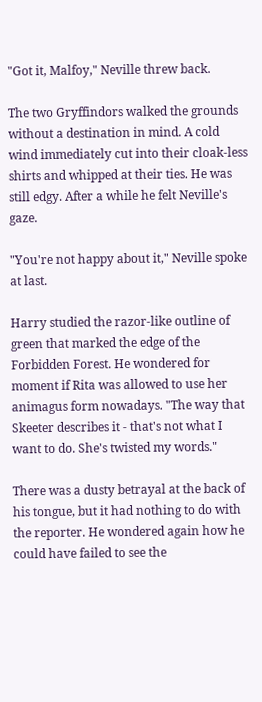"Got it, Malfoy," Neville threw back.

The two Gryffindors walked the grounds without a destination in mind. A cold wind immediately cut into their cloak-less shirts and whipped at their ties. He was still edgy. After a while he felt Neville's gaze.

"You're not happy about it," Neville spoke at last.

Harry studied the razor-like outline of green that marked the edge of the Forbidden Forest. He wondered for moment if Rita was allowed to use her animagus form nowadays. "The way that Skeeter describes it - that's not what I want to do. She's twisted my words."

There was a dusty betrayal at the back of his tongue, but it had nothing to do with the reporter. He wondered again how he could have failed to see the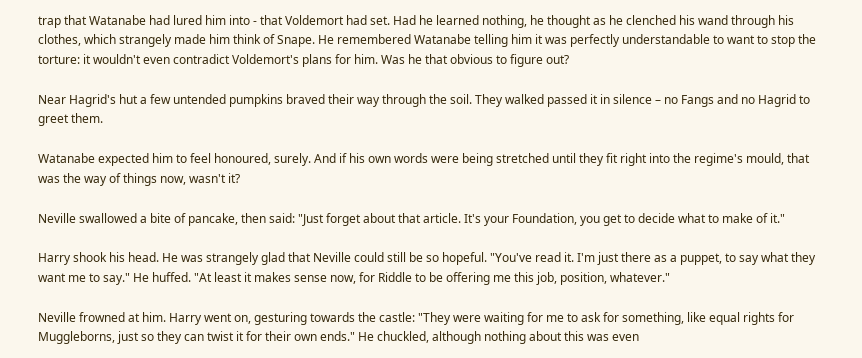trap that Watanabe had lured him into - that Voldemort had set. Had he learned nothing, he thought as he clenched his wand through his clothes, which strangely made him think of Snape. He remembered Watanabe telling him it was perfectly understandable to want to stop the torture: it wouldn't even contradict Voldemort's plans for him. Was he that obvious to figure out?

Near Hagrid's hut a few untended pumpkins braved their way through the soil. They walked passed it in silence – no Fangs and no Hagrid to greet them.

Watanabe expected him to feel honoured, surely. And if his own words were being stretched until they fit right into the regime's mould, that was the way of things now, wasn't it?

Neville swallowed a bite of pancake, then said: "Just forget about that article. It's your Foundation, you get to decide what to make of it."

Harry shook his head. He was strangely glad that Neville could still be so hopeful. "You've read it. I'm just there as a puppet, to say what they want me to say." He huffed. "At least it makes sense now, for Riddle to be offering me this job, position, whatever."

Neville frowned at him. Harry went on, gesturing towards the castle: "They were waiting for me to ask for something, like equal rights for Muggleborns, just so they can twist it for their own ends." He chuckled, although nothing about this was even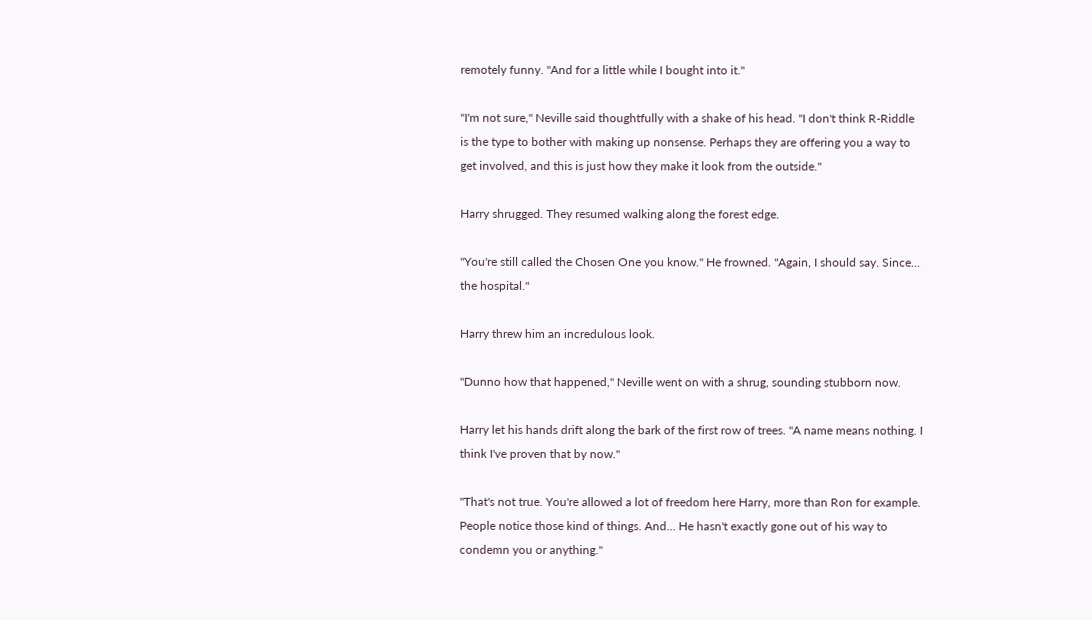remotely funny. "And for a little while I bought into it."

"I'm not sure," Neville said thoughtfully with a shake of his head. "I don't think R-Riddle is the type to bother with making up nonsense. Perhaps they are offering you a way to get involved, and this is just how they make it look from the outside."

Harry shrugged. They resumed walking along the forest edge.

"You're still called the Chosen One you know." He frowned. "Again, I should say. Since... the hospital."

Harry threw him an incredulous look.

"Dunno how that happened," Neville went on with a shrug, sounding stubborn now.

Harry let his hands drift along the bark of the first row of trees. "A name means nothing. I think I've proven that by now."

"That's not true. You're allowed a lot of freedom here Harry, more than Ron for example. People notice those kind of things. And… He hasn't exactly gone out of his way to condemn you or anything."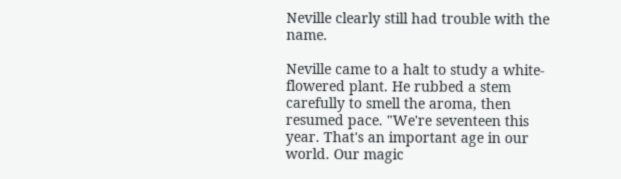Neville clearly still had trouble with the name.

Neville came to a halt to study a white-flowered plant. He rubbed a stem carefully to smell the aroma, then resumed pace. "We're seventeen this year. That's an important age in our world. Our magic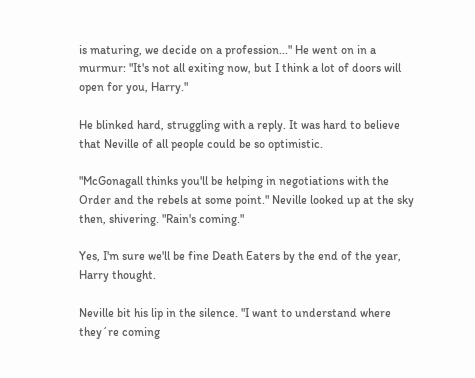is maturing, we decide on a profession..." He went on in a murmur: "It's not all exiting now, but I think a lot of doors will open for you, Harry."

He blinked hard, struggling with a reply. It was hard to believe that Neville of all people could be so optimistic.

"McGonagall thinks you'll be helping in negotiations with the Order and the rebels at some point." Neville looked up at the sky then, shivering. "Rain's coming."

Yes, I'm sure we'll be fine Death Eaters by the end of the year, Harry thought.

Neville bit his lip in the silence. "I want to understand where they´re coming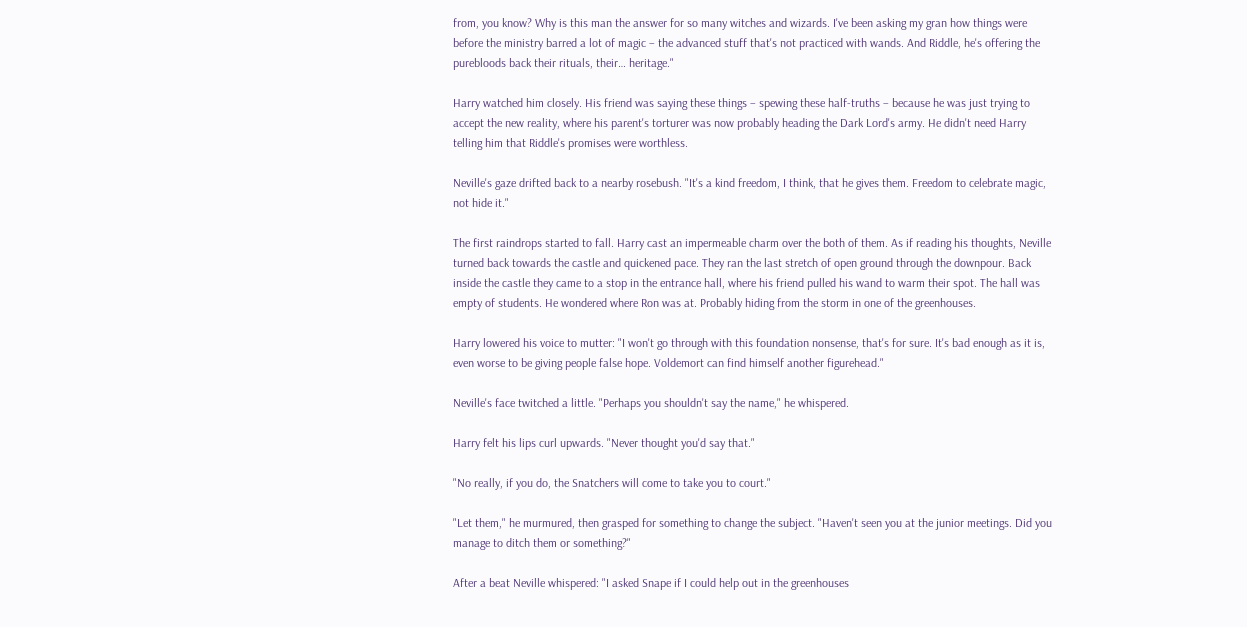from, you know? Why is this man the answer for so many witches and wizards. I've been asking my gran how things were before the ministry barred a lot of magic – the advanced stuff that's not practiced with wands. And Riddle, he's offering the purebloods back their rituals, their… heritage."

Harry watched him closely. His friend was saying these things – spewing these half-truths – because he was just trying to accept the new reality, where his parent's torturer was now probably heading the Dark Lord's army. He didn't need Harry telling him that Riddle's promises were worthless.

Neville's gaze drifted back to a nearby rosebush. "It's a kind freedom, I think, that he gives them. Freedom to celebrate magic, not hide it."

The first raindrops started to fall. Harry cast an impermeable charm over the both of them. As if reading his thoughts, Neville turned back towards the castle and quickened pace. They ran the last stretch of open ground through the downpour. Back inside the castle they came to a stop in the entrance hall, where his friend pulled his wand to warm their spot. The hall was empty of students. He wondered where Ron was at. Probably hiding from the storm in one of the greenhouses.

Harry lowered his voice to mutter: "I won't go through with this foundation nonsense, that's for sure. It's bad enough as it is, even worse to be giving people false hope. Voldemort can find himself another figurehead."

Neville's face twitched a little. "Perhaps you shouldn't say the name," he whispered.

Harry felt his lips curl upwards. "Never thought you'd say that."

"No really, if you do, the Snatchers will come to take you to court."

"Let them," he murmured, then grasped for something to change the subject. "Haven't seen you at the junior meetings. Did you manage to ditch them or something?"

After a beat Neville whispered: "I asked Snape if I could help out in the greenhouses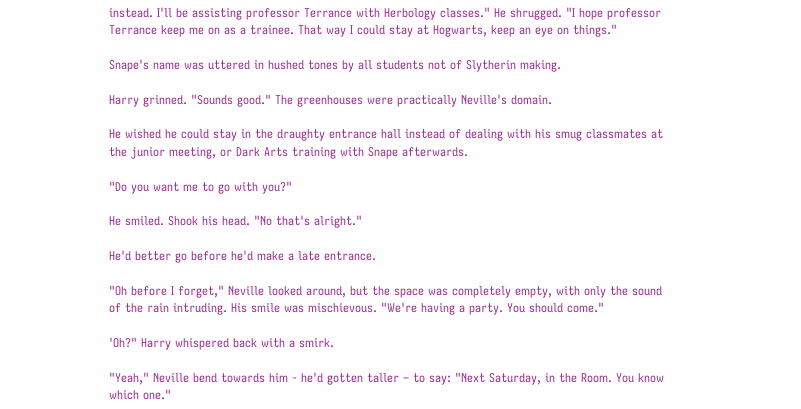instead. I'll be assisting professor Terrance with Herbology classes." He shrugged. "I hope professor Terrance keep me on as a trainee. That way I could stay at Hogwarts, keep an eye on things."

Snape's name was uttered in hushed tones by all students not of Slytherin making.

Harry grinned. "Sounds good." The greenhouses were practically Neville's domain.

He wished he could stay in the draughty entrance hall instead of dealing with his smug classmates at the junior meeting, or Dark Arts training with Snape afterwards.

"Do you want me to go with you?"

He smiled. Shook his head. "No that's alright."

He'd better go before he'd make a late entrance.

"Oh before I forget," Neville looked around, but the space was completely empty, with only the sound of the rain intruding. His smile was mischievous. "We're having a party. You should come."

'Oh?" Harry whispered back with a smirk.

"Yeah," Neville bend towards him - he'd gotten taller – to say: "Next Saturday, in the Room. You know which one."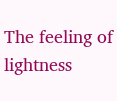The feeling of lightness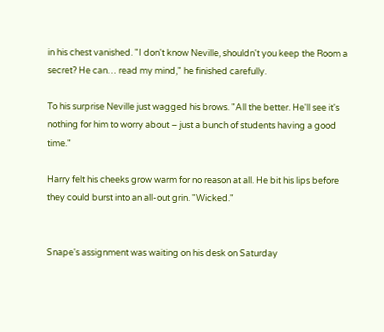in his chest vanished. "I don't know Neville, shouldn't you keep the Room a secret? He can… read my mind," he finished carefully.

To his surprise Neville just wagged his brows. "All the better. He'll see it's nothing for him to worry about – just a bunch of students having a good time."

Harry felt his cheeks grow warm for no reason at all. He bit his lips before they could burst into an all-out grin. "Wicked."


Snape's assignment was waiting on his desk on Saturday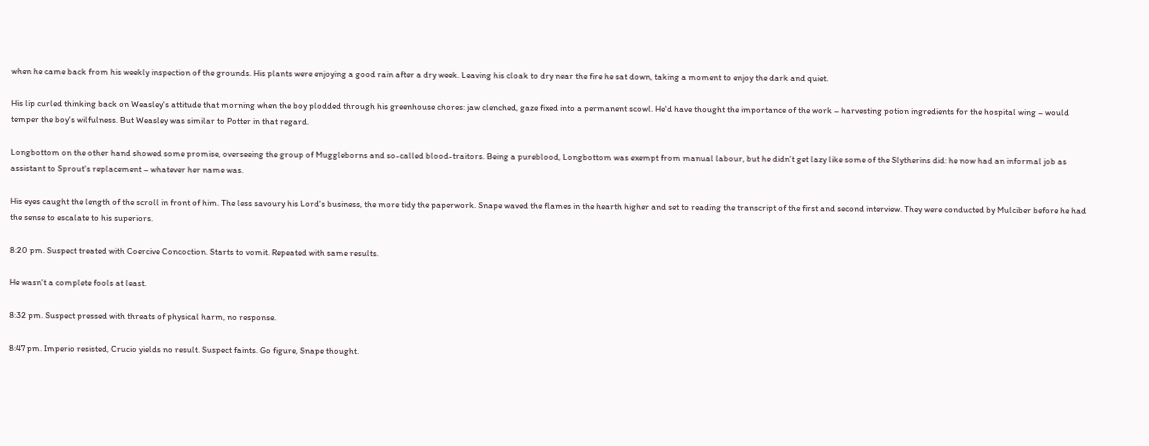when he came back from his weekly inspection of the grounds. His plants were enjoying a good rain after a dry week. Leaving his cloak to dry near the fire he sat down, taking a moment to enjoy the dark and quiet.

His lip curled thinking back on Weasley's attitude that morning when the boy plodded through his greenhouse chores: jaw clenched, gaze fixed into a permanent scowl. He'd have thought the importance of the work – harvesting potion ingredients for the hospital wing – would temper the boy's wilfulness. But Weasley was similar to Potter in that regard.

Longbottom on the other hand showed some promise, overseeing the group of Muggleborns and so-called blood-traitors. Being a pureblood, Longbottom was exempt from manual labour, but he didn't get lazy like some of the Slytherins did: he now had an informal job as assistant to Sprout's replacement – whatever her name was.

His eyes caught the length of the scroll in front of him. The less savoury his Lord's business, the more tidy the paperwork. Snape waved the flames in the hearth higher and set to reading the transcript of the first and second interview. They were conducted by Mulciber before he had the sense to escalate to his superiors.

8:20 pm. Suspect treated with Coercive Concoction. Starts to vomit. Repeated with same results.

He wasn't a complete fools at least.

8:32 pm. Suspect pressed with threats of physical harm, no response.

8:47 pm. Imperio resisted, Crucio yields no result. Suspect faints. Go figure, Snape thought.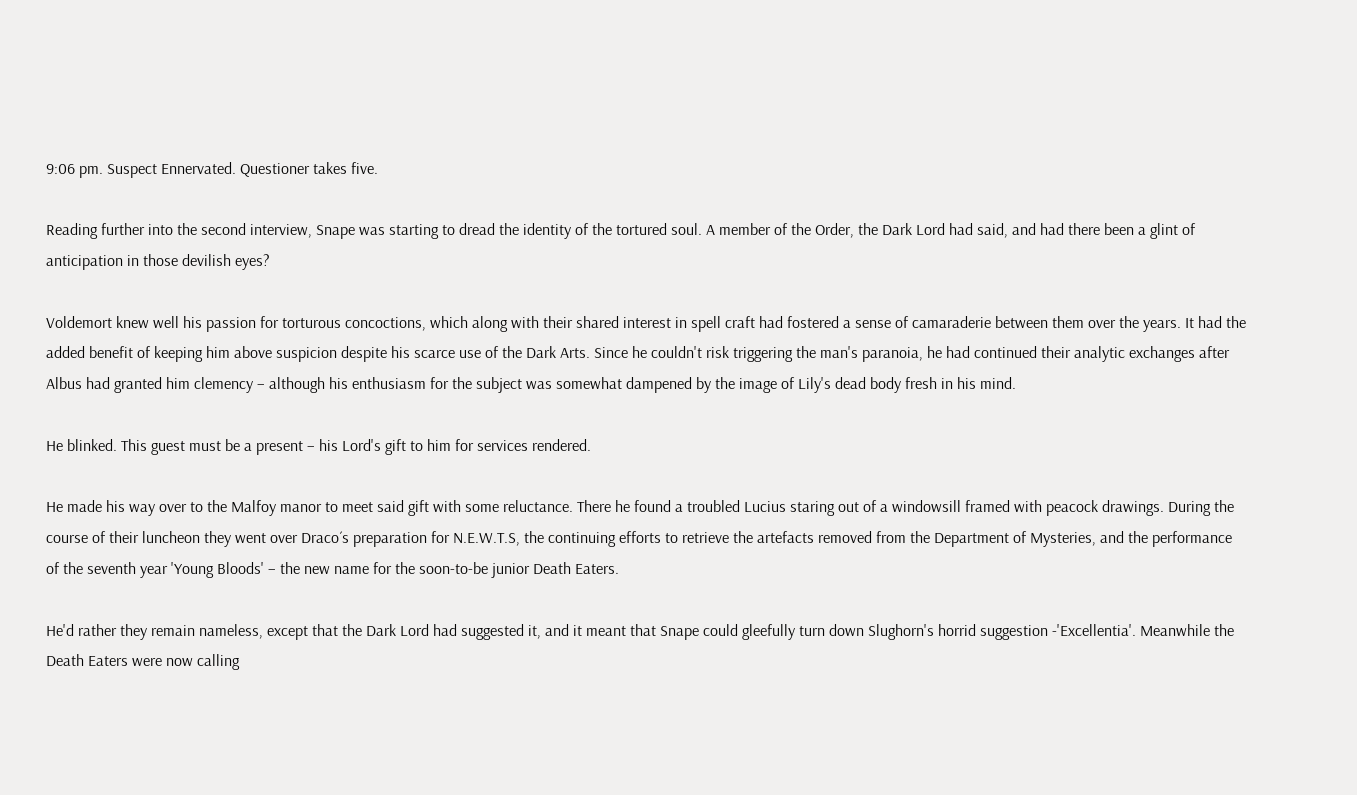9:06 pm. Suspect Ennervated. Questioner takes five.

Reading further into the second interview, Snape was starting to dread the identity of the tortured soul. A member of the Order, the Dark Lord had said, and had there been a glint of anticipation in those devilish eyes?

Voldemort knew well his passion for torturous concoctions, which along with their shared interest in spell craft had fostered a sense of camaraderie between them over the years. It had the added benefit of keeping him above suspicion despite his scarce use of the Dark Arts. Since he couldn't risk triggering the man's paranoia, he had continued their analytic exchanges after Albus had granted him clemency – although his enthusiasm for the subject was somewhat dampened by the image of Lily's dead body fresh in his mind.

He blinked. This guest must be a present – his Lord's gift to him for services rendered.

He made his way over to the Malfoy manor to meet said gift with some reluctance. There he found a troubled Lucius staring out of a windowsill framed with peacock drawings. During the course of their luncheon they went over Draco´s preparation for N.E.W.T.S, the continuing efforts to retrieve the artefacts removed from the Department of Mysteries, and the performance of the seventh year 'Young Bloods' – the new name for the soon-to-be junior Death Eaters.

He'd rather they remain nameless, except that the Dark Lord had suggested it, and it meant that Snape could gleefully turn down Slughorn's horrid suggestion -'Excellentia'. Meanwhile the Death Eaters were now calling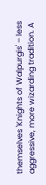themselves 'Knights of Walpurgis' – less aggressive, more wizarding tradition. A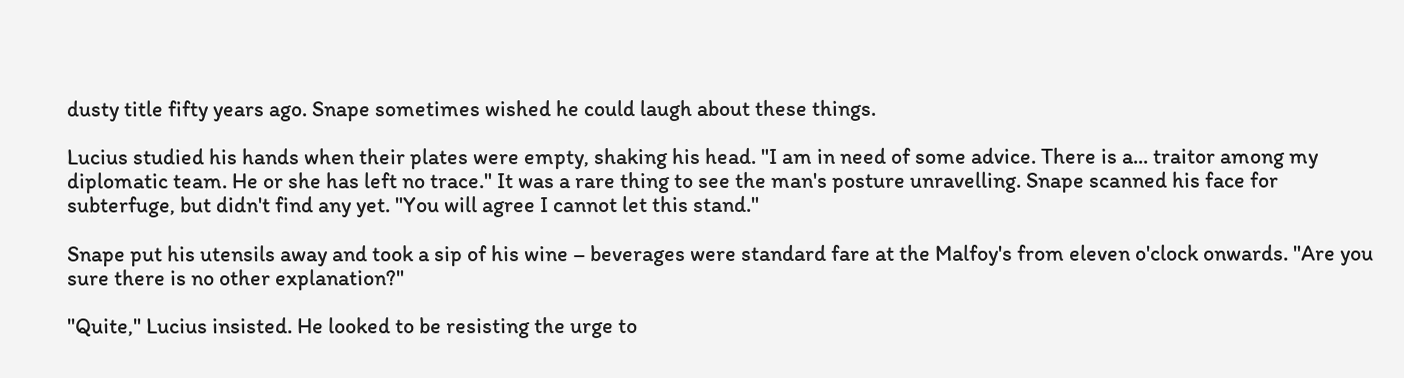dusty title fifty years ago. Snape sometimes wished he could laugh about these things.

Lucius studied his hands when their plates were empty, shaking his head. "I am in need of some advice. There is a... traitor among my diplomatic team. He or she has left no trace." It was a rare thing to see the man's posture unravelling. Snape scanned his face for subterfuge, but didn't find any yet. "You will agree I cannot let this stand."

Snape put his utensils away and took a sip of his wine – beverages were standard fare at the Malfoy's from eleven o'clock onwards. "Are you sure there is no other explanation?"

"Quite," Lucius insisted. He looked to be resisting the urge to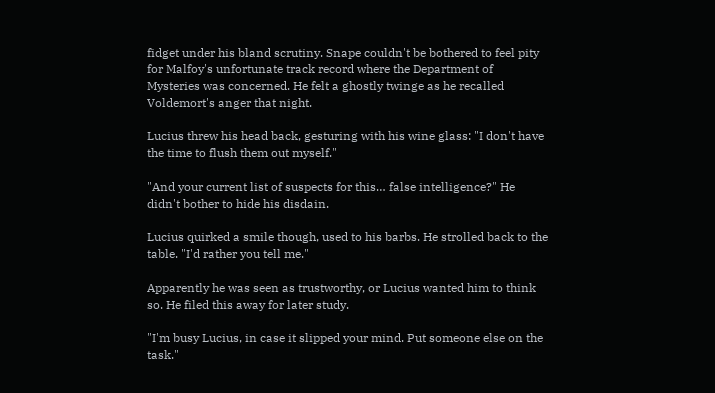fidget under his bland scrutiny. Snape couldn't be bothered to feel pity for Malfoy's unfortunate track record where the Department of Mysteries was concerned. He felt a ghostly twinge as he recalled Voldemort's anger that night.

Lucius threw his head back, gesturing with his wine glass: "I don't have the time to flush them out myself."

"And your current list of suspects for this… false intelligence?" He didn't bother to hide his disdain.

Lucius quirked a smile though, used to his barbs. He strolled back to the table. "I'd rather you tell me."

Apparently he was seen as trustworthy, or Lucius wanted him to think so. He filed this away for later study.

"I'm busy Lucius, in case it slipped your mind. Put someone else on the task."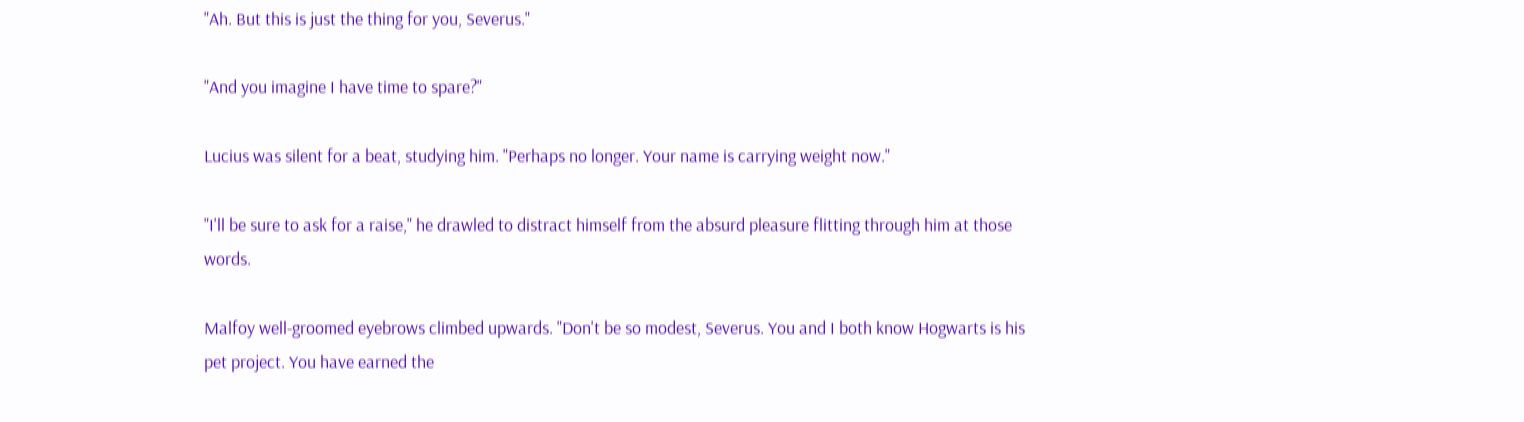"Ah. But this is just the thing for you, Severus."

"And you imagine I have time to spare?"

Lucius was silent for a beat, studying him. "Perhaps no longer. Your name is carrying weight now."

"I'll be sure to ask for a raise," he drawled to distract himself from the absurd pleasure flitting through him at those words.

Malfoy well-groomed eyebrows climbed upwards. "Don't be so modest, Severus. You and I both know Hogwarts is his pet project. You have earned the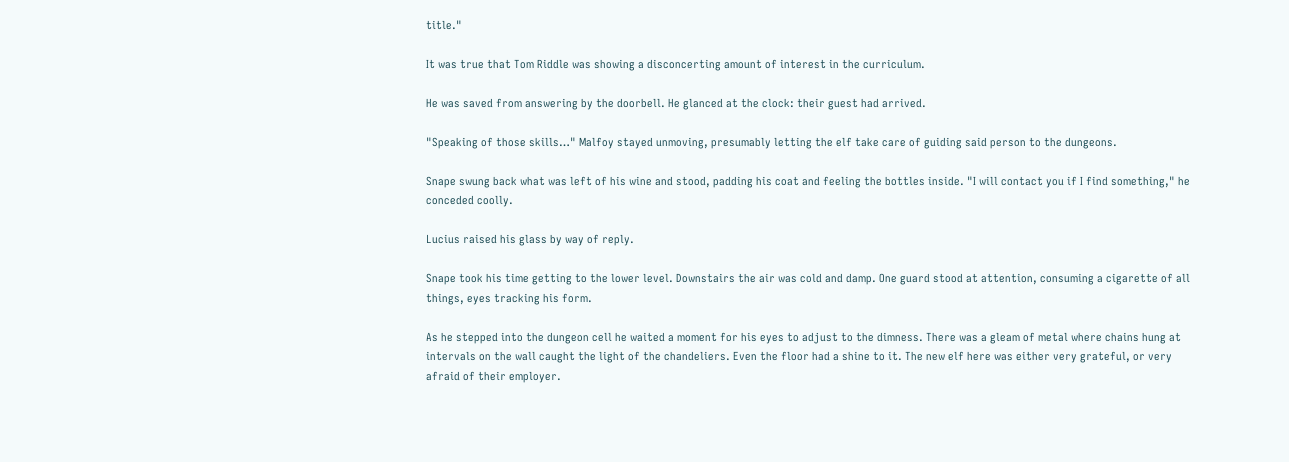title."

It was true that Tom Riddle was showing a disconcerting amount of interest in the curriculum.

He was saved from answering by the doorbell. He glanced at the clock: their guest had arrived.

"Speaking of those skills…" Malfoy stayed unmoving, presumably letting the elf take care of guiding said person to the dungeons.

Snape swung back what was left of his wine and stood, padding his coat and feeling the bottles inside. "I will contact you if I find something," he conceded coolly.

Lucius raised his glass by way of reply.

Snape took his time getting to the lower level. Downstairs the air was cold and damp. One guard stood at attention, consuming a cigarette of all things, eyes tracking his form.

As he stepped into the dungeon cell he waited a moment for his eyes to adjust to the dimness. There was a gleam of metal where chains hung at intervals on the wall caught the light of the chandeliers. Even the floor had a shine to it. The new elf here was either very grateful, or very afraid of their employer.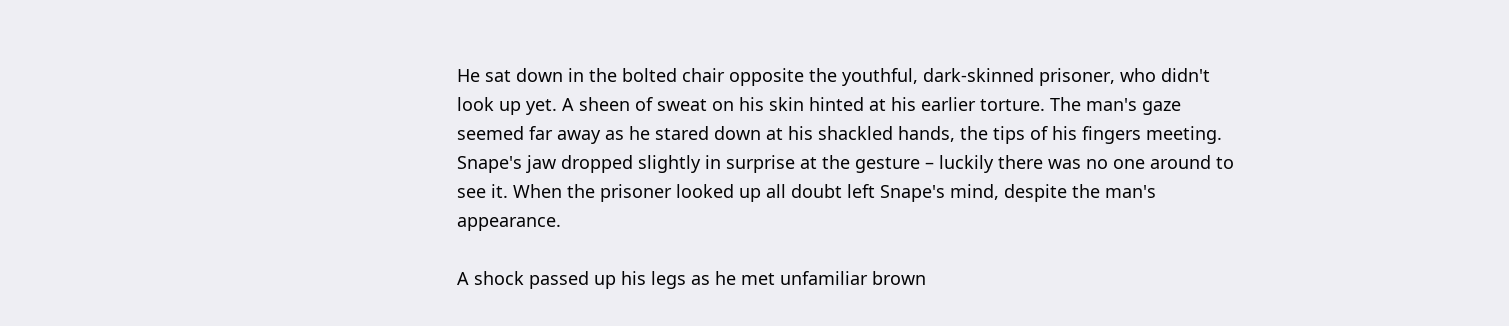He sat down in the bolted chair opposite the youthful, dark-skinned prisoner, who didn't look up yet. A sheen of sweat on his skin hinted at his earlier torture. The man's gaze seemed far away as he stared down at his shackled hands, the tips of his fingers meeting. Snape's jaw dropped slightly in surprise at the gesture – luckily there was no one around to see it. When the prisoner looked up all doubt left Snape's mind, despite the man's appearance.

A shock passed up his legs as he met unfamiliar brown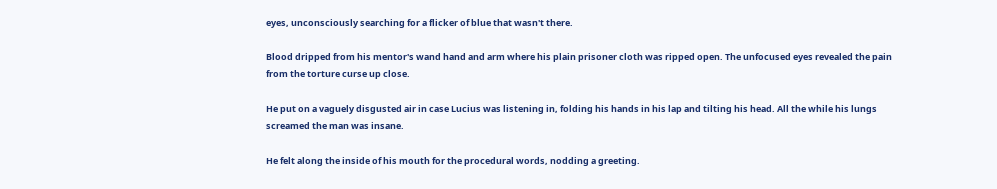eyes, unconsciously searching for a flicker of blue that wasn't there.

Blood dripped from his mentor's wand hand and arm where his plain prisoner cloth was ripped open. The unfocused eyes revealed the pain from the torture curse up close.

He put on a vaguely disgusted air in case Lucius was listening in, folding his hands in his lap and tilting his head. All the while his lungs screamed the man was insane.

He felt along the inside of his mouth for the procedural words, nodding a greeting.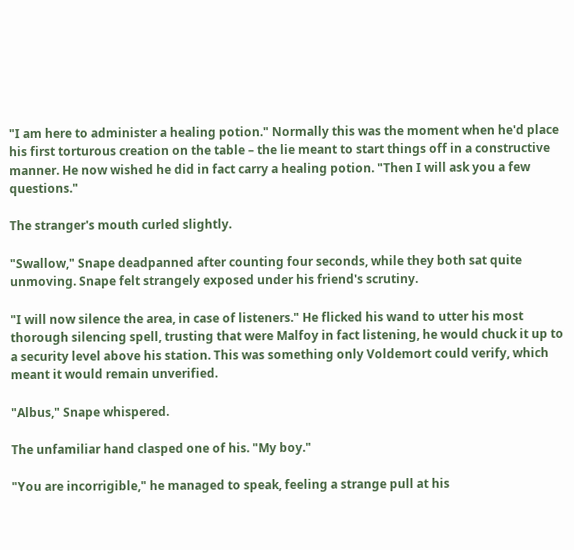"I am here to administer a healing potion." Normally this was the moment when he'd place his first torturous creation on the table – the lie meant to start things off in a constructive manner. He now wished he did in fact carry a healing potion. "Then I will ask you a few questions."

The stranger's mouth curled slightly.

"Swallow," Snape deadpanned after counting four seconds, while they both sat quite unmoving. Snape felt strangely exposed under his friend's scrutiny.

"I will now silence the area, in case of listeners." He flicked his wand to utter his most thorough silencing spell, trusting that were Malfoy in fact listening, he would chuck it up to a security level above his station. This was something only Voldemort could verify, which meant it would remain unverified.

"Albus," Snape whispered.

The unfamiliar hand clasped one of his. "My boy."

"You are incorrigible," he managed to speak, feeling a strange pull at his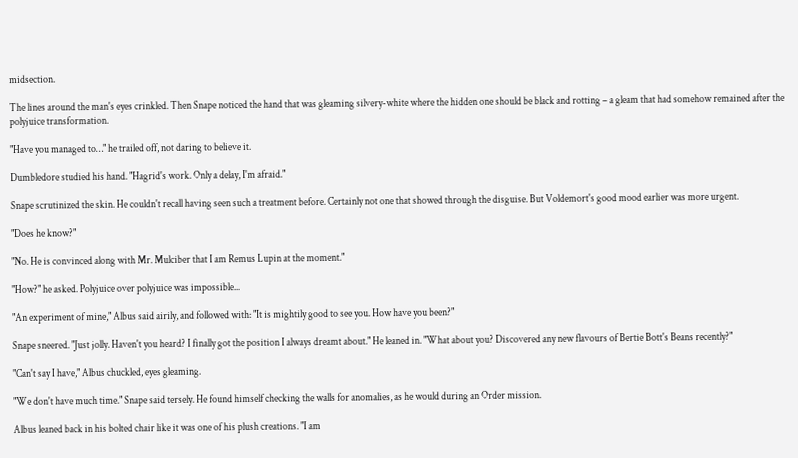midsection.

The lines around the man's eyes crinkled. Then Snape noticed the hand that was gleaming silvery-white where the hidden one should be black and rotting – a gleam that had somehow remained after the polyjuice transformation.

"Have you managed to…" he trailed off, not daring to believe it.

Dumbledore studied his hand. "Hagrid's work. Only a delay, I'm afraid."

Snape scrutinized the skin. He couldn't recall having seen such a treatment before. Certainly not one that showed through the disguise. But Voldemort's good mood earlier was more urgent.

"Does he know?"

"No. He is convinced along with Mr. Mulciber that I am Remus Lupin at the moment."

"How?" he asked. Polyjuice over polyjuice was impossible...

"An experiment of mine," Albus said airily, and followed with: "It is mightily good to see you. How have you been?"

Snape sneered. "Just jolly. Haven't you heard? I finally got the position I always dreamt about." He leaned in. "What about you? Discovered any new flavours of Bertie Bott's Beans recently?"

"Can't say I have," Albus chuckled, eyes gleaming.

"We don't have much time." Snape said tersely. He found himself checking the walls for anomalies, as he would during an Order mission.

Albus leaned back in his bolted chair like it was one of his plush creations. "I am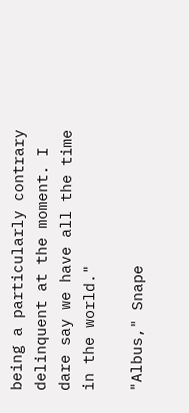being a particularly contrary delinquent at the moment. I dare say we have all the time in the world."

"Albus," Snape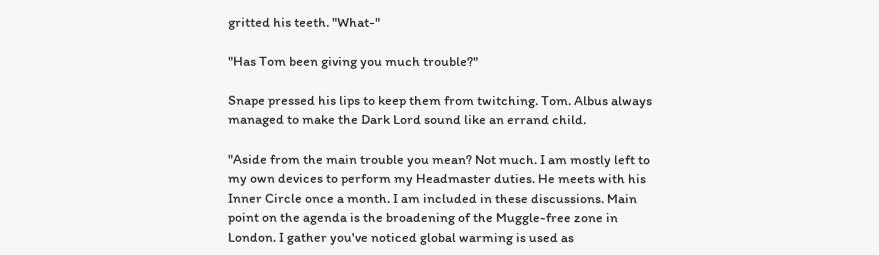gritted his teeth. "What-"

"Has Tom been giving you much trouble?"

Snape pressed his lips to keep them from twitching. Tom. Albus always managed to make the Dark Lord sound like an errand child.

"Aside from the main trouble you mean? Not much. I am mostly left to my own devices to perform my Headmaster duties. He meets with his Inner Circle once a month. I am included in these discussions. Main point on the agenda is the broadening of the Muggle-free zone in London. I gather you've noticed global warming is used as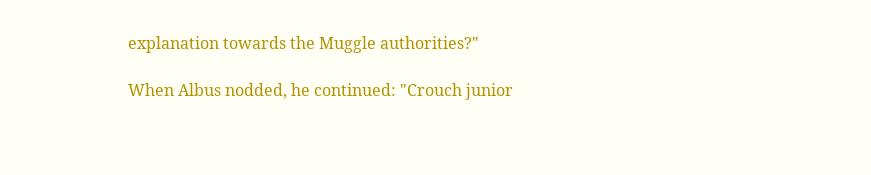explanation towards the Muggle authorities?"

When Albus nodded, he continued: "Crouch junior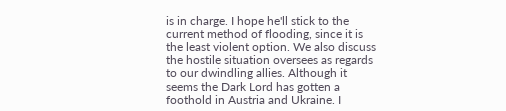is in charge. I hope he'll stick to the current method of flooding, since it is the least violent option. We also discuss the hostile situation oversees as regards to our dwindling allies. Although it seems the Dark Lord has gotten a foothold in Austria and Ukraine. I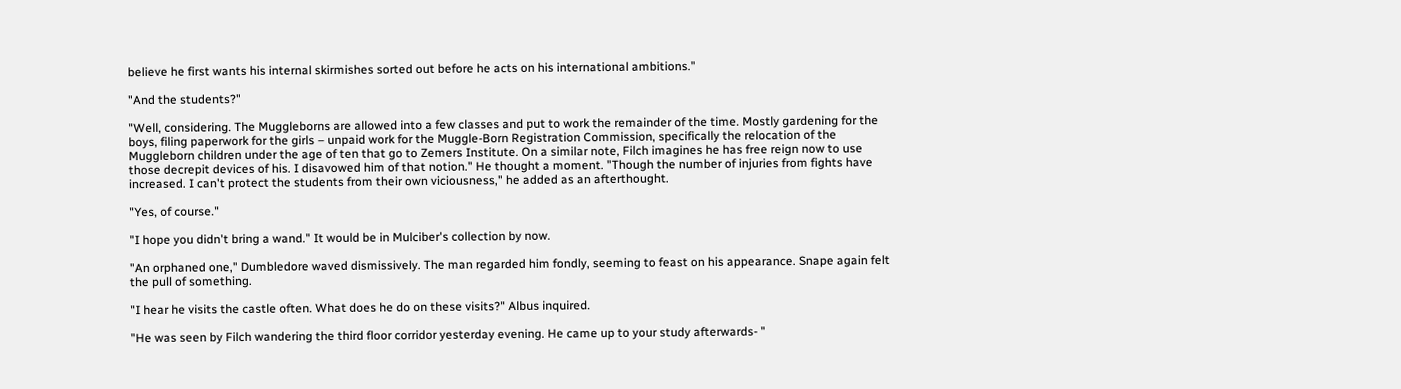believe he first wants his internal skirmishes sorted out before he acts on his international ambitions."

"And the students?"

"Well, considering. The Muggleborns are allowed into a few classes and put to work the remainder of the time. Mostly gardening for the boys, filing paperwork for the girls – unpaid work for the Muggle-Born Registration Commission, specifically the relocation of the Muggleborn children under the age of ten that go to Zemers Institute. On a similar note, Filch imagines he has free reign now to use those decrepit devices of his. I disavowed him of that notion." He thought a moment. "Though the number of injuries from fights have increased. I can't protect the students from their own viciousness," he added as an afterthought.

"Yes, of course."

"I hope you didn't bring a wand." It would be in Mulciber's collection by now.

"An orphaned one," Dumbledore waved dismissively. The man regarded him fondly, seeming to feast on his appearance. Snape again felt the pull of something.

"I hear he visits the castle often. What does he do on these visits?" Albus inquired.

"He was seen by Filch wandering the third floor corridor yesterday evening. He came up to your study afterwards- "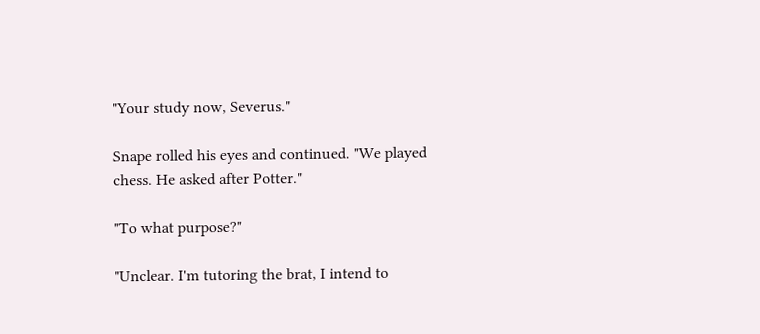"Your study now, Severus."

Snape rolled his eyes and continued. "We played chess. He asked after Potter."

"To what purpose?"

"Unclear. I'm tutoring the brat, I intend to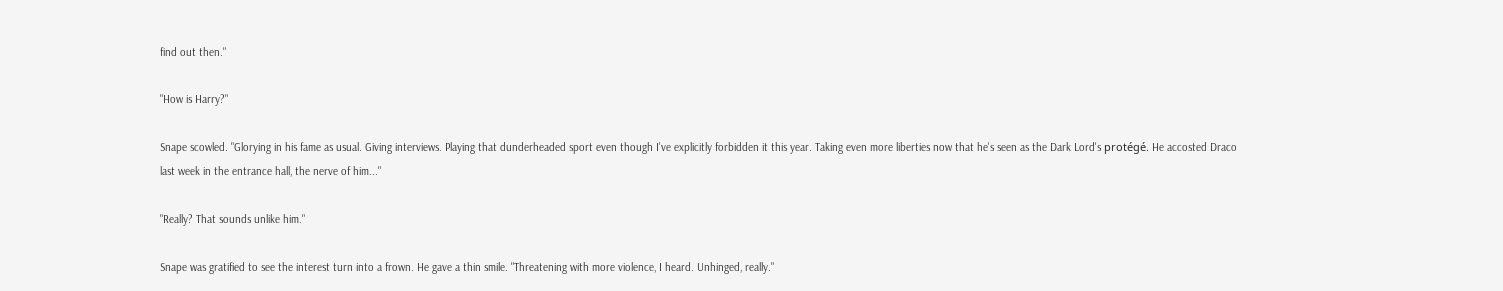find out then."

"How is Harry?"

Snape scowled. "Glorying in his fame as usual. Giving interviews. Playing that dunderheaded sport even though I've explicitly forbidden it this year. Taking even more liberties now that he's seen as the Dark Lord's protégé. He accosted Draco last week in the entrance hall, the nerve of him..."

"Really? That sounds unlike him."

Snape was gratified to see the interest turn into a frown. He gave a thin smile. "Threatening with more violence, I heard. Unhinged, really."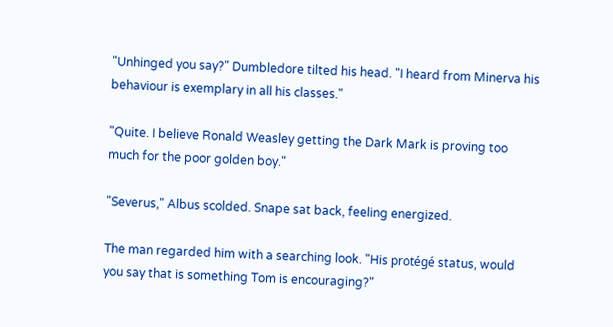"Unhinged you say?" Dumbledore tilted his head. "I heard from Minerva his behaviour is exemplary in all his classes."

"Quite. I believe Ronald Weasley getting the Dark Mark is proving too much for the poor golden boy."

"Severus," Albus scolded. Snape sat back, feeling energized.

The man regarded him with a searching look. "His protégé status, would you say that is something Tom is encouraging?"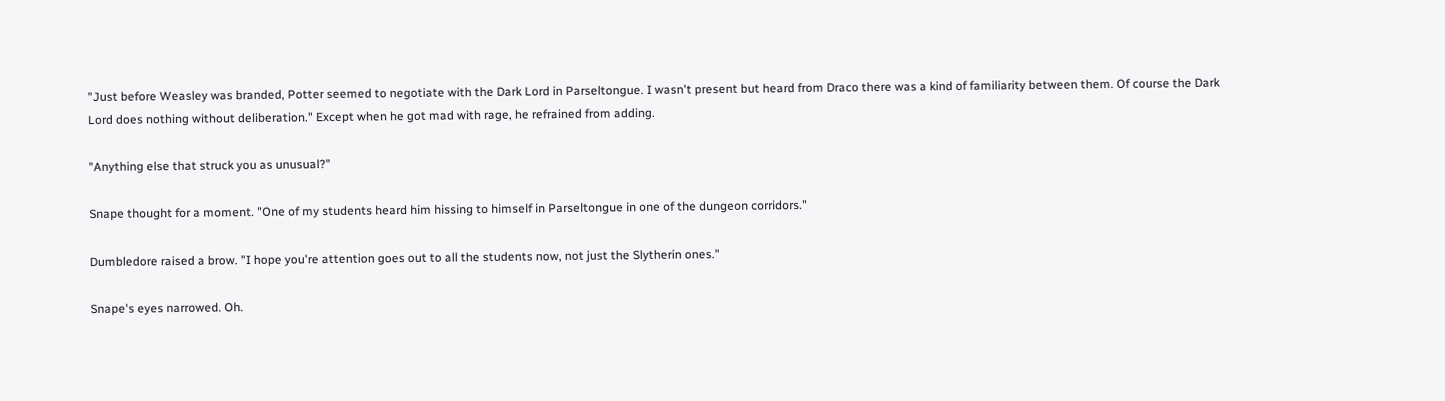"Just before Weasley was branded, Potter seemed to negotiate with the Dark Lord in Parseltongue. I wasn't present but heard from Draco there was a kind of familiarity between them. Of course the Dark Lord does nothing without deliberation." Except when he got mad with rage, he refrained from adding.

"Anything else that struck you as unusual?"

Snape thought for a moment. "One of my students heard him hissing to himself in Parseltongue in one of the dungeon corridors."

Dumbledore raised a brow. "I hope you're attention goes out to all the students now, not just the Slytherin ones."

Snape's eyes narrowed. Oh.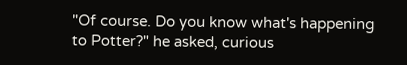"Of course. Do you know what's happening to Potter?" he asked, curious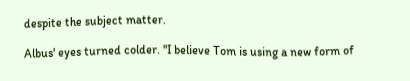despite the subject matter.

Albus' eyes turned colder. "I believe Tom is using a new form of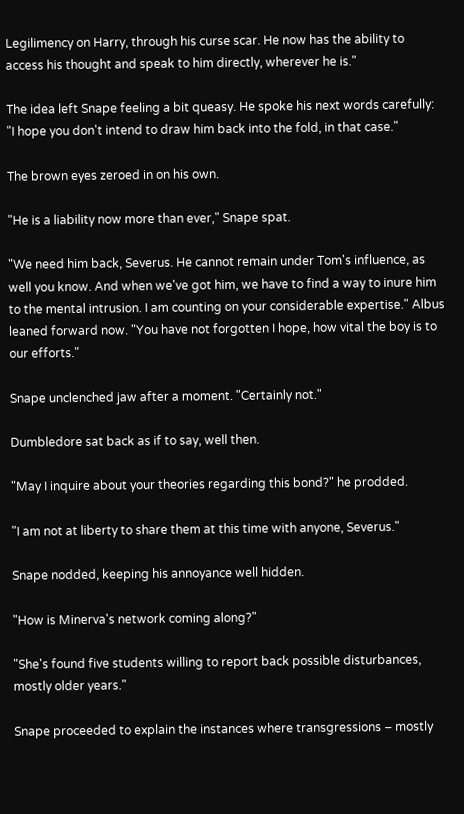Legilimency on Harry, through his curse scar. He now has the ability to access his thought and speak to him directly, wherever he is."

The idea left Snape feeling a bit queasy. He spoke his next words carefully: "I hope you don't intend to draw him back into the fold, in that case."

The brown eyes zeroed in on his own.

"He is a liability now more than ever," Snape spat.

"We need him back, Severus. He cannot remain under Tom's influence, as well you know. And when we've got him, we have to find a way to inure him to the mental intrusion. I am counting on your considerable expertise." Albus leaned forward now. "You have not forgotten I hope, how vital the boy is to our efforts."

Snape unclenched jaw after a moment. "Certainly not."

Dumbledore sat back as if to say, well then.

"May I inquire about your theories regarding this bond?" he prodded.

"I am not at liberty to share them at this time with anyone, Severus."

Snape nodded, keeping his annoyance well hidden.

"How is Minerva's network coming along?"

"She's found five students willing to report back possible disturbances, mostly older years."

Snape proceeded to explain the instances where transgressions – mostly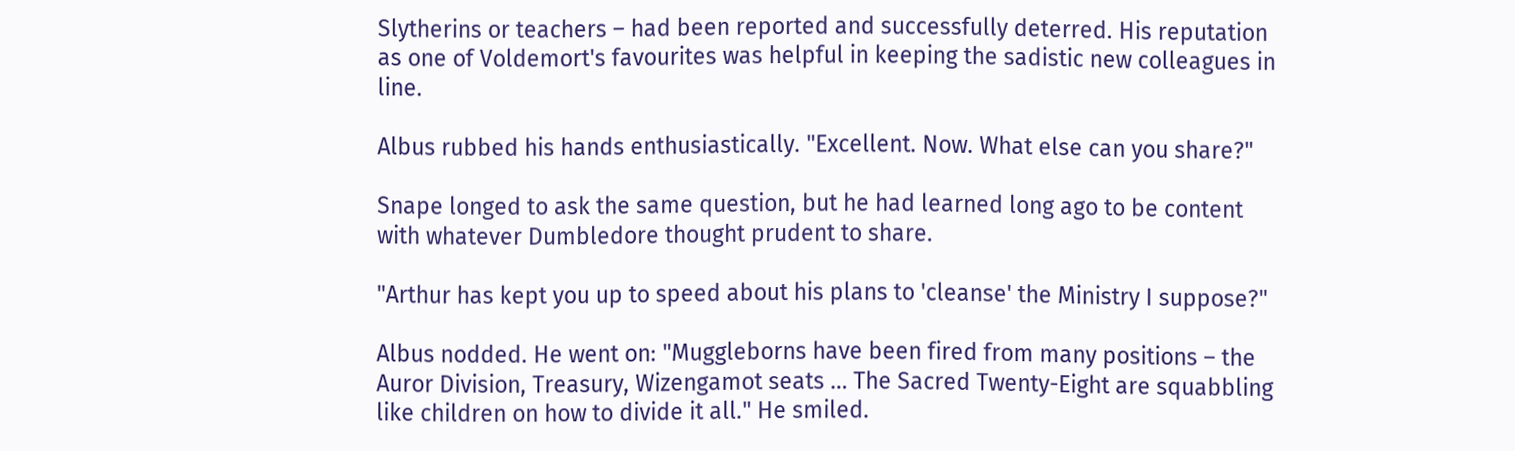Slytherins or teachers – had been reported and successfully deterred. His reputation as one of Voldemort's favourites was helpful in keeping the sadistic new colleagues in line.

Albus rubbed his hands enthusiastically. "Excellent. Now. What else can you share?"

Snape longed to ask the same question, but he had learned long ago to be content with whatever Dumbledore thought prudent to share.

"Arthur has kept you up to speed about his plans to 'cleanse' the Ministry I suppose?"

Albus nodded. He went on: "Muggleborns have been fired from many positions – the Auror Division, Treasury, Wizengamot seats … The Sacred Twenty-Eight are squabbling like children on how to divide it all." He smiled.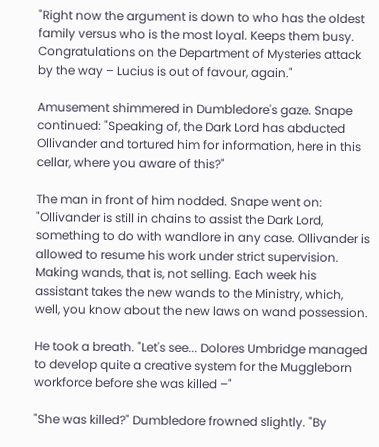"Right now the argument is down to who has the oldest family versus who is the most loyal. Keeps them busy. Congratulations on the Department of Mysteries attack by the way – Lucius is out of favour, again."

Amusement shimmered in Dumbledore's gaze. Snape continued: "Speaking of, the Dark Lord has abducted Ollivander and tortured him for information, here in this cellar, where you aware of this?"

The man in front of him nodded. Snape went on: "Ollivander is still in chains to assist the Dark Lord, something to do with wandlore in any case. Ollivander is allowed to resume his work under strict supervision. Making wands, that is, not selling. Each week his assistant takes the new wands to the Ministry, which, well, you know about the new laws on wand possession.

He took a breath. "Let's see... Dolores Umbridge managed to develop quite a creative system for the Muggleborn workforce before she was killed –"

"She was killed?" Dumbledore frowned slightly. "By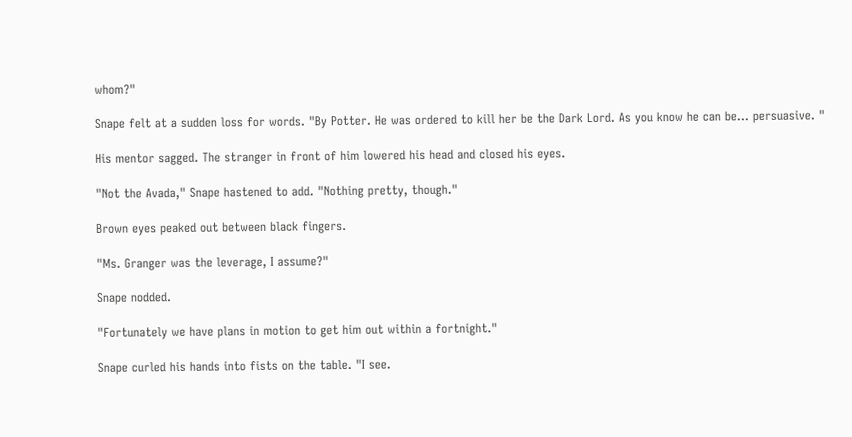whom?"

Snape felt at a sudden loss for words. "By Potter. He was ordered to kill her be the Dark Lord. As you know he can be... persuasive. "

His mentor sagged. The stranger in front of him lowered his head and closed his eyes.

"Not the Avada," Snape hastened to add. "Nothing pretty, though."

Brown eyes peaked out between black fingers.

"Ms. Granger was the leverage, I assume?"

Snape nodded.

"Fortunately we have plans in motion to get him out within a fortnight."

Snape curled his hands into fists on the table. "I see.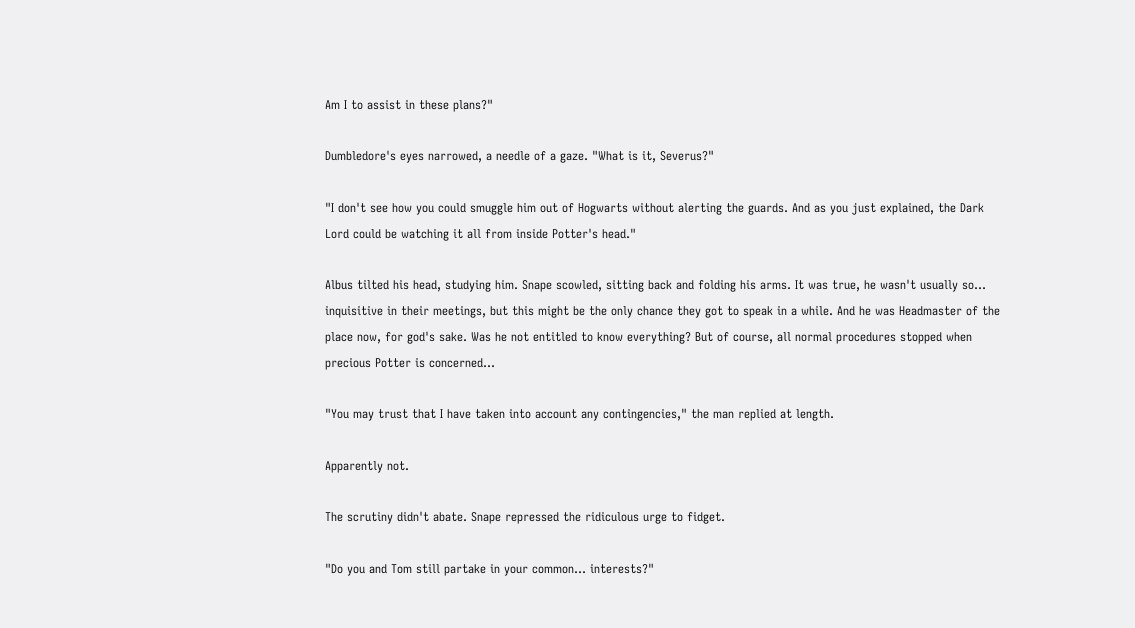Am I to assist in these plans?"

Dumbledore's eyes narrowed, a needle of a gaze. "What is it, Severus?"

"I don't see how you could smuggle him out of Hogwarts without alerting the guards. And as you just explained, the Dark Lord could be watching it all from inside Potter's head."

Albus tilted his head, studying him. Snape scowled, sitting back and folding his arms. It was true, he wasn't usually so… inquisitive in their meetings, but this might be the only chance they got to speak in a while. And he was Headmaster of the place now, for god's sake. Was he not entitled to know everything? But of course, all normal procedures stopped when precious Potter is concerned...

"You may trust that I have taken into account any contingencies," the man replied at length.

Apparently not.

The scrutiny didn't abate. Snape repressed the ridiculous urge to fidget.

"Do you and Tom still partake in your common… interests?"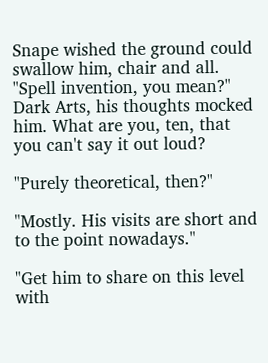Snape wished the ground could swallow him, chair and all. "Spell invention, you mean?" Dark Arts, his thoughts mocked him. What are you, ten, that you can't say it out loud?

"Purely theoretical, then?"

"Mostly. His visits are short and to the point nowadays."

"Get him to share on this level with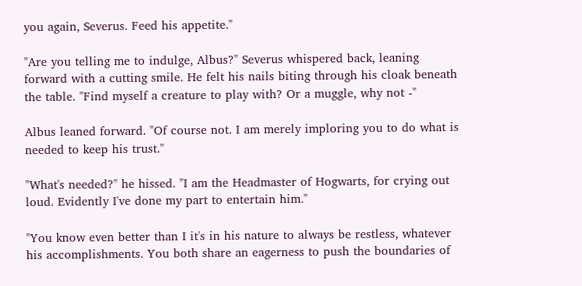you again, Severus. Feed his appetite."

"Are you telling me to indulge, Albus?" Severus whispered back, leaning forward with a cutting smile. He felt his nails biting through his cloak beneath the table. "Find myself a creature to play with? Or a muggle, why not -"

Albus leaned forward. "Of course not. I am merely imploring you to do what is needed to keep his trust."

"What's needed?" he hissed. "I am the Headmaster of Hogwarts, for crying out loud. Evidently I've done my part to entertain him."

"You know even better than I it's in his nature to always be restless, whatever his accomplishments. You both share an eagerness to push the boundaries of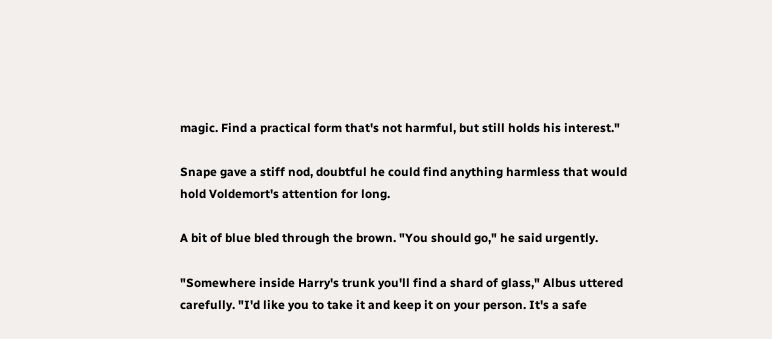magic. Find a practical form that's not harmful, but still holds his interest."

Snape gave a stiff nod, doubtful he could find anything harmless that would hold Voldemort's attention for long.

A bit of blue bled through the brown. "You should go," he said urgently.

"Somewhere inside Harry's trunk you'll find a shard of glass," Albus uttered carefully. "I'd like you to take it and keep it on your person. It's a safe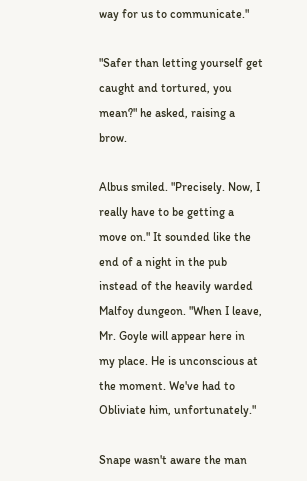way for us to communicate."

"Safer than letting yourself get caught and tortured, you mean?" he asked, raising a brow.

Albus smiled. "Precisely. Now, I really have to be getting a move on." It sounded like the end of a night in the pub instead of the heavily warded Malfoy dungeon. "When I leave, Mr. Goyle will appear here in my place. He is unconscious at the moment. We've had to Obliviate him, unfortunately."

Snape wasn't aware the man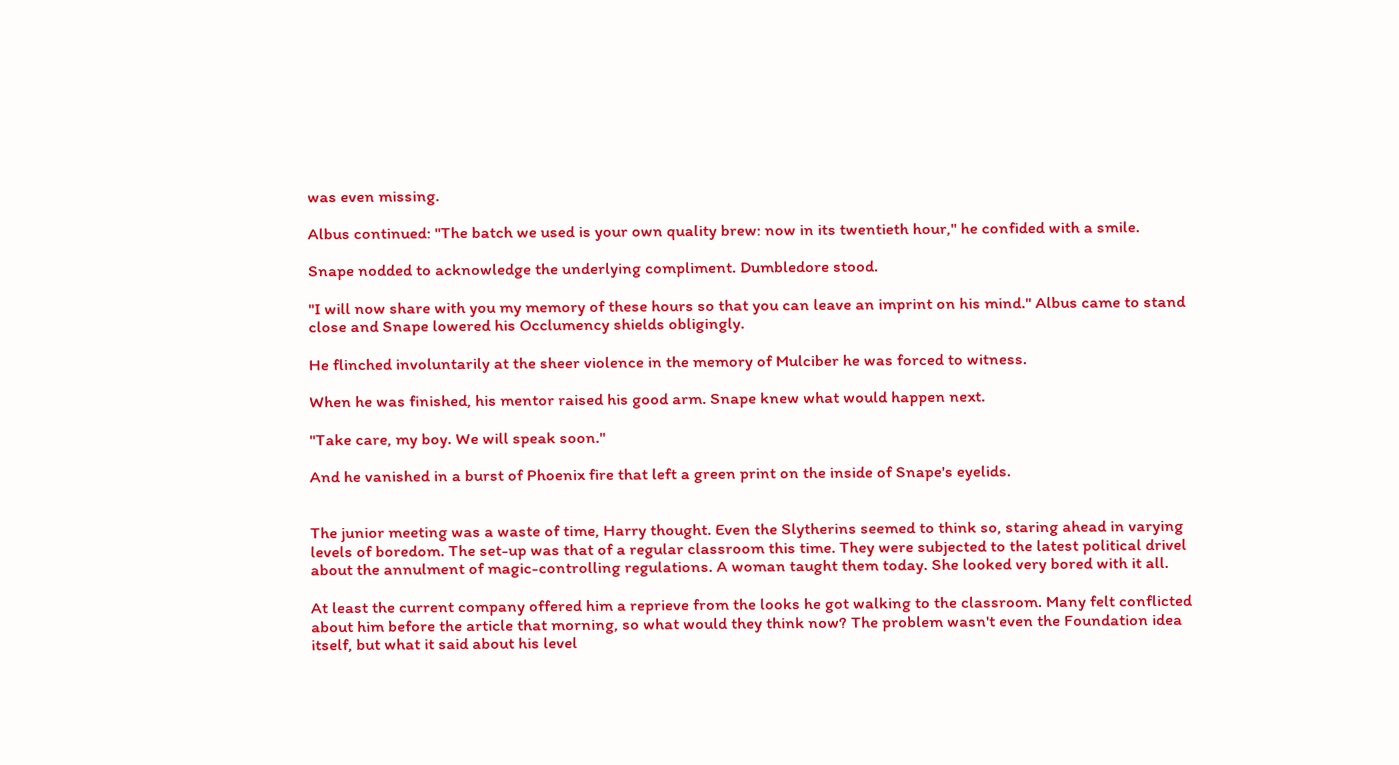was even missing.

Albus continued: "The batch we used is your own quality brew: now in its twentieth hour," he confided with a smile.

Snape nodded to acknowledge the underlying compliment. Dumbledore stood.

"I will now share with you my memory of these hours so that you can leave an imprint on his mind." Albus came to stand close and Snape lowered his Occlumency shields obligingly.

He flinched involuntarily at the sheer violence in the memory of Mulciber he was forced to witness.

When he was finished, his mentor raised his good arm. Snape knew what would happen next.

"Take care, my boy. We will speak soon."

And he vanished in a burst of Phoenix fire that left a green print on the inside of Snape's eyelids.


The junior meeting was a waste of time, Harry thought. Even the Slytherins seemed to think so, staring ahead in varying levels of boredom. The set-up was that of a regular classroom this time. They were subjected to the latest political drivel about the annulment of magic-controlling regulations. A woman taught them today. She looked very bored with it all.

At least the current company offered him a reprieve from the looks he got walking to the classroom. Many felt conflicted about him before the article that morning, so what would they think now? The problem wasn't even the Foundation idea itself, but what it said about his level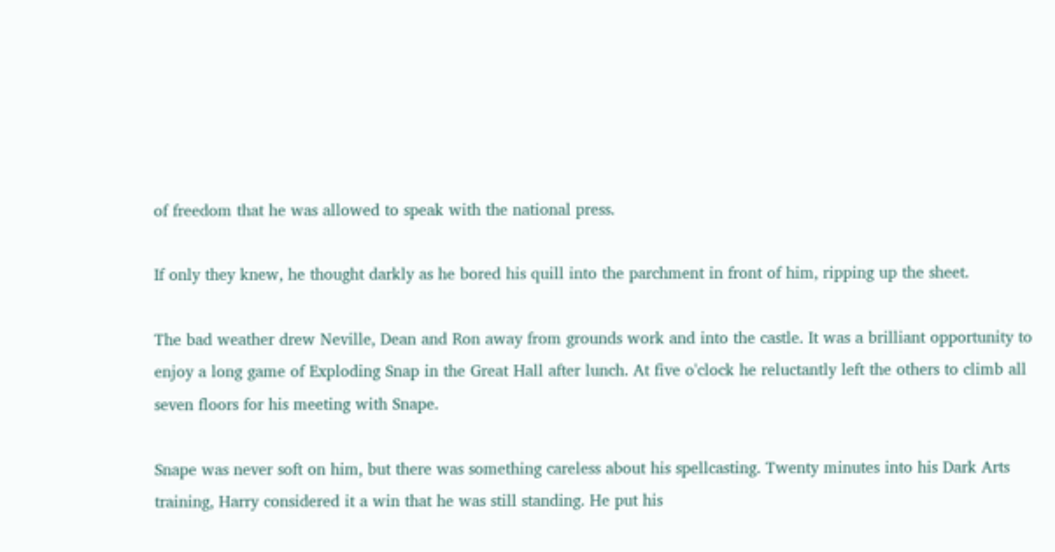of freedom that he was allowed to speak with the national press.

If only they knew, he thought darkly as he bored his quill into the parchment in front of him, ripping up the sheet.

The bad weather drew Neville, Dean and Ron away from grounds work and into the castle. It was a brilliant opportunity to enjoy a long game of Exploding Snap in the Great Hall after lunch. At five o'clock he reluctantly left the others to climb all seven floors for his meeting with Snape.

Snape was never soft on him, but there was something careless about his spellcasting. Twenty minutes into his Dark Arts training, Harry considered it a win that he was still standing. He put his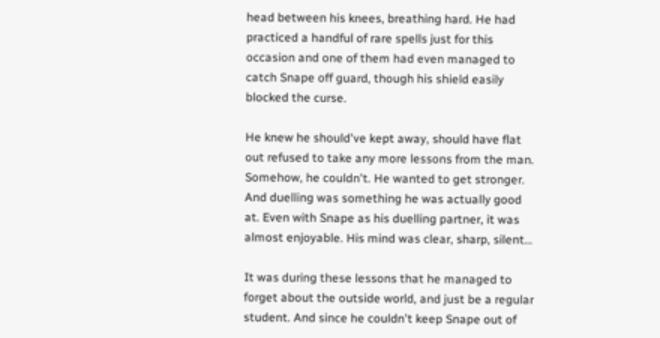head between his knees, breathing hard. He had practiced a handful of rare spells just for this occasion and one of them had even managed to catch Snape off guard, though his shield easily blocked the curse.

He knew he should've kept away, should have flat out refused to take any more lessons from the man. Somehow, he couldn't. He wanted to get stronger. And duelling was something he was actually good at. Even with Snape as his duelling partner, it was almost enjoyable. His mind was clear, sharp, silent…

It was during these lessons that he managed to forget about the outside world, and just be a regular student. And since he couldn't keep Snape out of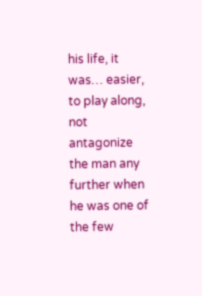his life, it was… easier, to play along, not antagonize the man any further when he was one of the few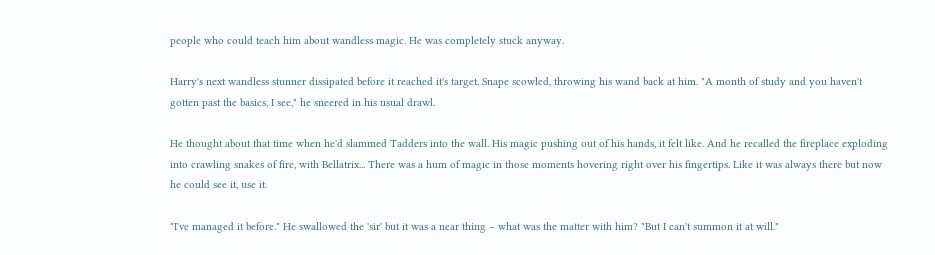people who could teach him about wandless magic. He was completely stuck anyway.

Harry's next wandless stunner dissipated before it reached it's target. Snape scowled, throwing his wand back at him. "A month of study and you haven't gotten past the basics, I see," he sneered in his usual drawl.

He thought about that time when he'd slammed Tadders into the wall. His magic pushing out of his hands, it felt like. And he recalled the fireplace exploding into crawling snakes of fire, with Bellatrix... There was a hum of magic in those moments hovering right over his fingertips. Like it was always there but now he could see it, use it.

"I've managed it before." He swallowed the 'sir' but it was a near thing – what was the matter with him? "But I can't summon it at will."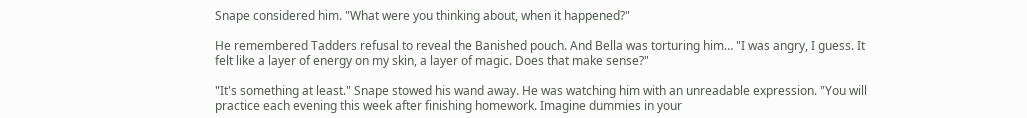Snape considered him. "What were you thinking about, when it happened?"

He remembered Tadders refusal to reveal the Banished pouch. And Bella was torturing him… "I was angry, I guess. It felt like a layer of energy on my skin, a layer of magic. Does that make sense?"

"It's something at least." Snape stowed his wand away. He was watching him with an unreadable expression. "You will practice each evening this week after finishing homework. Imagine dummies in your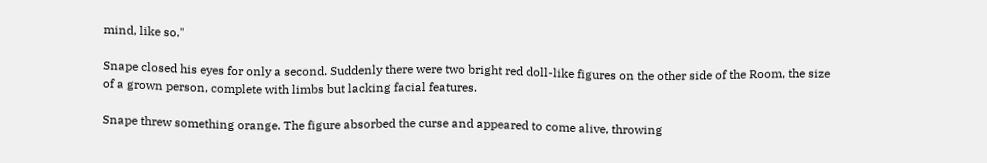mind, like so."

Snape closed his eyes for only a second. Suddenly there were two bright red doll-like figures on the other side of the Room, the size of a grown person, complete with limbs but lacking facial features.

Snape threw something orange. The figure absorbed the curse and appeared to come alive, throwing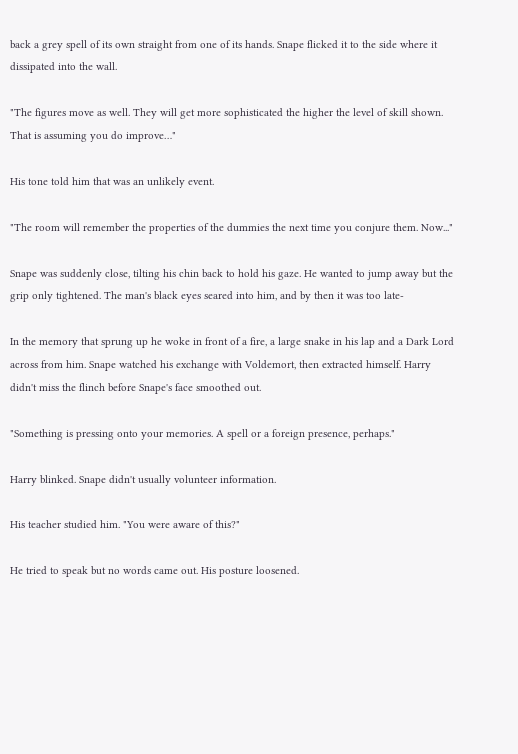back a grey spell of its own straight from one of its hands. Snape flicked it to the side where it dissipated into the wall.

"The figures move as well. They will get more sophisticated the higher the level of skill shown. That is assuming you do improve…"

His tone told him that was an unlikely event.

"The room will remember the properties of the dummies the next time you conjure them. Now..."

Snape was suddenly close, tilting his chin back to hold his gaze. He wanted to jump away but the grip only tightened. The man's black eyes seared into him, and by then it was too late-

In the memory that sprung up he woke in front of a fire, a large snake in his lap and a Dark Lord across from him. Snape watched his exchange with Voldemort, then extracted himself. Harry didn't miss the flinch before Snape's face smoothed out.

"Something is pressing onto your memories. A spell or a foreign presence, perhaps."

Harry blinked. Snape didn't usually volunteer information.

His teacher studied him. "You were aware of this?"

He tried to speak but no words came out. His posture loosened.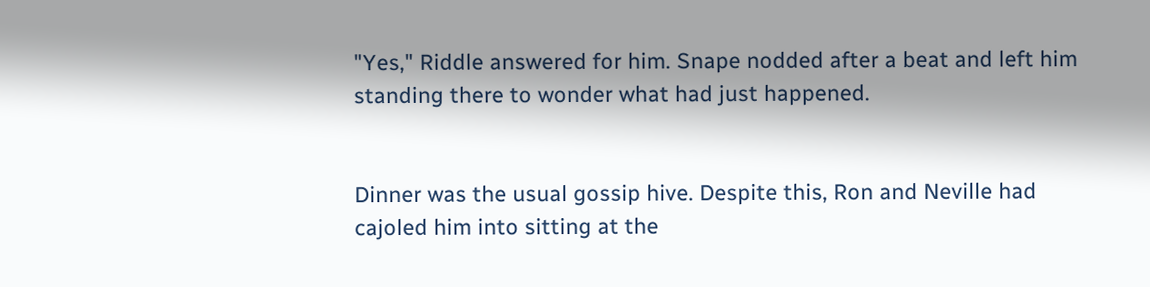"Yes," Riddle answered for him. Snape nodded after a beat and left him standing there to wonder what had just happened.


Dinner was the usual gossip hive. Despite this, Ron and Neville had cajoled him into sitting at the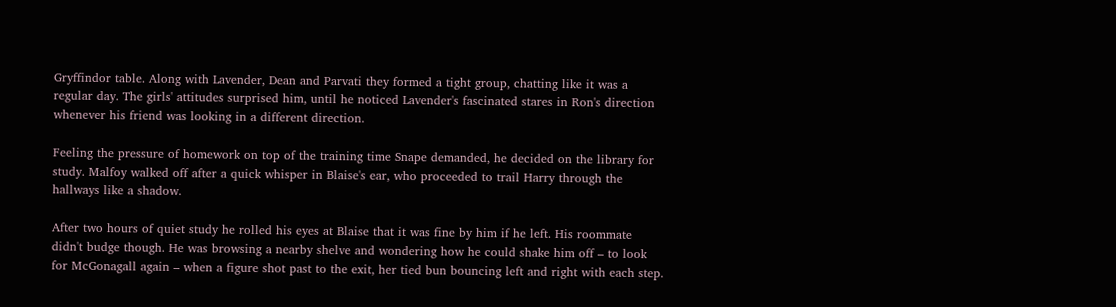Gryffindor table. Along with Lavender, Dean and Parvati they formed a tight group, chatting like it was a regular day. The girls' attitudes surprised him, until he noticed Lavender's fascinated stares in Ron's direction whenever his friend was looking in a different direction.

Feeling the pressure of homework on top of the training time Snape demanded, he decided on the library for study. Malfoy walked off after a quick whisper in Blaise's ear, who proceeded to trail Harry through the hallways like a shadow.

After two hours of quiet study he rolled his eyes at Blaise that it was fine by him if he left. His roommate didn't budge though. He was browsing a nearby shelve and wondering how he could shake him off – to look for McGonagall again – when a figure shot past to the exit, her tied bun bouncing left and right with each step.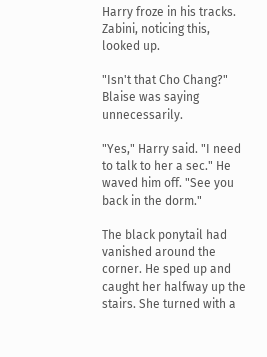Harry froze in his tracks. Zabini, noticing this, looked up.

"Isn't that Cho Chang?" Blaise was saying unnecessarily.

"Yes," Harry said. "I need to talk to her a sec." He waved him off. "See you back in the dorm."

The black ponytail had vanished around the corner. He sped up and caught her halfway up the stairs. She turned with a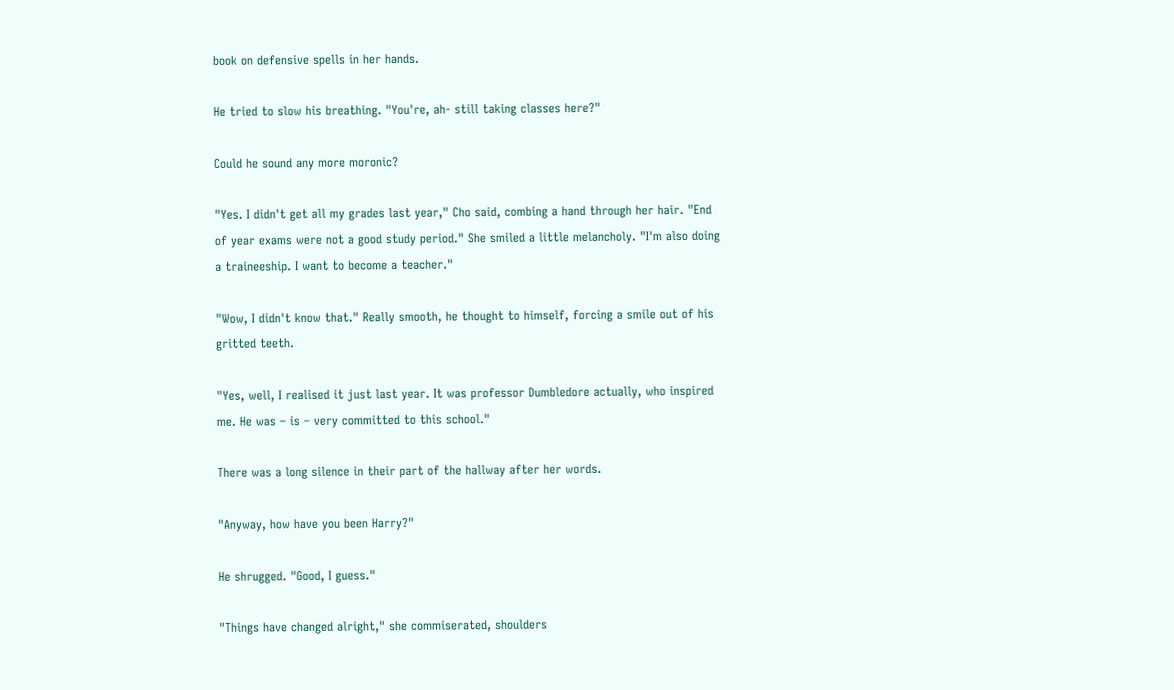book on defensive spells in her hands.

He tried to slow his breathing. "You're, ah- still taking classes here?"

Could he sound any more moronic?

"Yes. I didn't get all my grades last year," Cho said, combing a hand through her hair. "End of year exams were not a good study period." She smiled a little melancholy. "I'm also doing a traineeship. I want to become a teacher."

"Wow, I didn't know that." Really smooth, he thought to himself, forcing a smile out of his gritted teeth.

"Yes, well, I realised it just last year. It was professor Dumbledore actually, who inspired me. He was – is – very committed to this school."

There was a long silence in their part of the hallway after her words.

"Anyway, how have you been Harry?"

He shrugged. "Good, I guess."

"Things have changed alright," she commiserated, shoulders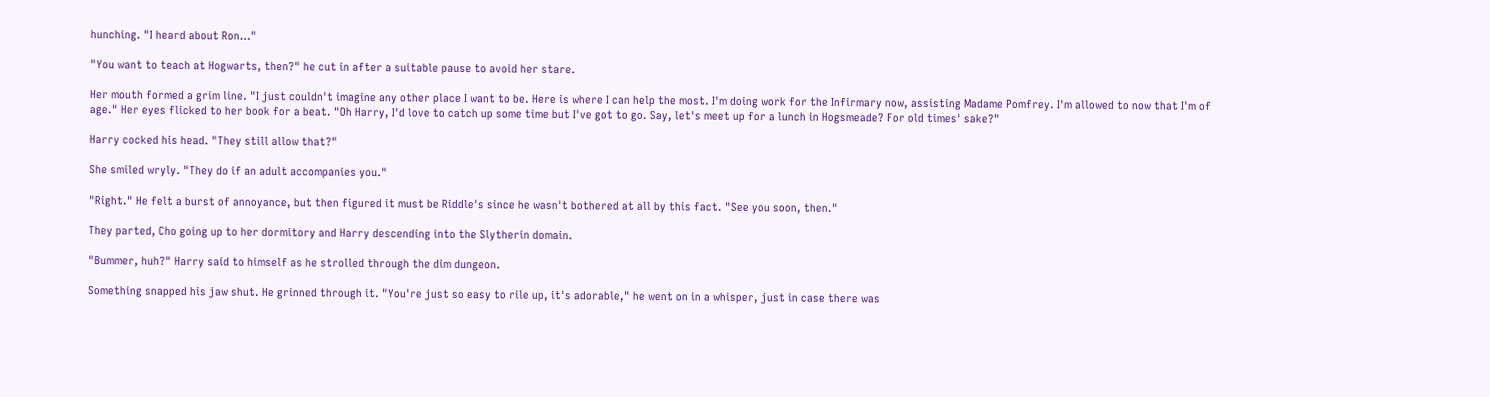hunching. "I heard about Ron…"

"You want to teach at Hogwarts, then?" he cut in after a suitable pause to avoid her stare.

Her mouth formed a grim line. "I just couldn't imagine any other place I want to be. Here is where I can help the most. I'm doing work for the Infirmary now, assisting Madame Pomfrey. I'm allowed to now that I'm of age." Her eyes flicked to her book for a beat. "Oh Harry, I'd love to catch up some time but I've got to go. Say, let's meet up for a lunch in Hogsmeade? For old times' sake?"

Harry cocked his head. "They still allow that?"

She smiled wryly. "They do if an adult accompanies you."

"Right." He felt a burst of annoyance, but then figured it must be Riddle's since he wasn't bothered at all by this fact. "See you soon, then."

They parted, Cho going up to her dormitory and Harry descending into the Slytherin domain.

"Bummer, huh?" Harry said to himself as he strolled through the dim dungeon.

Something snapped his jaw shut. He grinned through it. "You're just so easy to rile up, it's adorable," he went on in a whisper, just in case there was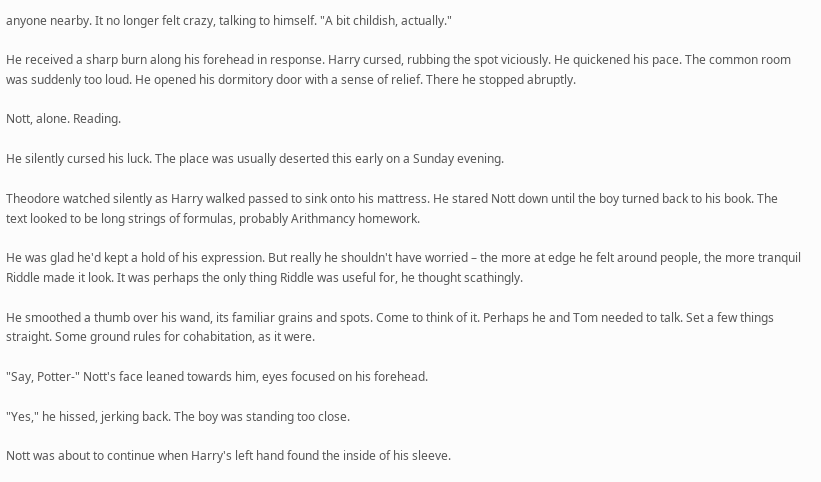anyone nearby. It no longer felt crazy, talking to himself. "A bit childish, actually."

He received a sharp burn along his forehead in response. Harry cursed, rubbing the spot viciously. He quickened his pace. The common room was suddenly too loud. He opened his dormitory door with a sense of relief. There he stopped abruptly.

Nott, alone. Reading.

He silently cursed his luck. The place was usually deserted this early on a Sunday evening.

Theodore watched silently as Harry walked passed to sink onto his mattress. He stared Nott down until the boy turned back to his book. The text looked to be long strings of formulas, probably Arithmancy homework.

He was glad he'd kept a hold of his expression. But really he shouldn't have worried – the more at edge he felt around people, the more tranquil Riddle made it look. It was perhaps the only thing Riddle was useful for, he thought scathingly.

He smoothed a thumb over his wand, its familiar grains and spots. Come to think of it. Perhaps he and Tom needed to talk. Set a few things straight. Some ground rules for cohabitation, as it were.

"Say, Potter-" Nott's face leaned towards him, eyes focused on his forehead.

"Yes," he hissed, jerking back. The boy was standing too close.

Nott was about to continue when Harry's left hand found the inside of his sleeve.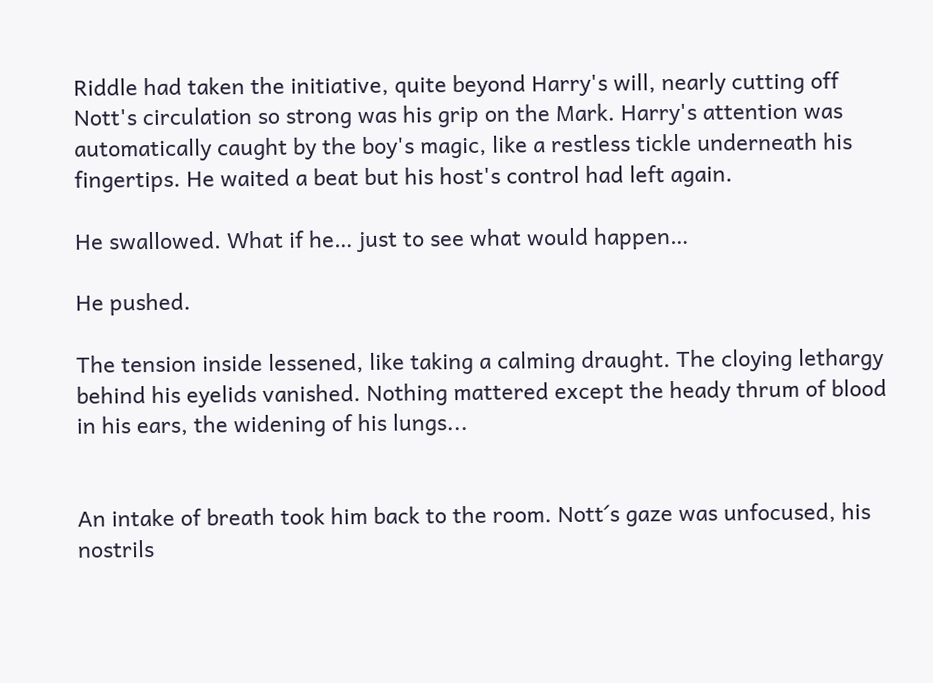Riddle had taken the initiative, quite beyond Harry's will, nearly cutting off Nott's circulation so strong was his grip on the Mark. Harry's attention was automatically caught by the boy's magic, like a restless tickle underneath his fingertips. He waited a beat but his host's control had left again.

He swallowed. What if he… just to see what would happen…

He pushed.

The tension inside lessened, like taking a calming draught. The cloying lethargy behind his eyelids vanished. Nothing mattered except the heady thrum of blood in his ears, the widening of his lungs...


An intake of breath took him back to the room. Nott´s gaze was unfocused, his nostrils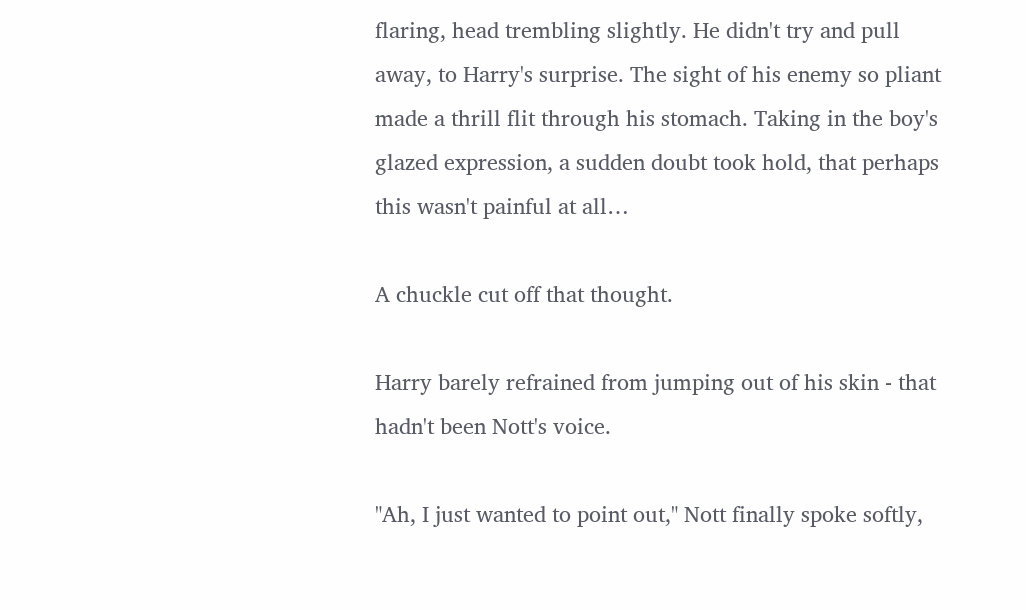flaring, head trembling slightly. He didn't try and pull away, to Harry's surprise. The sight of his enemy so pliant made a thrill flit through his stomach. Taking in the boy's glazed expression, a sudden doubt took hold, that perhaps this wasn't painful at all…

A chuckle cut off that thought.

Harry barely refrained from jumping out of his skin - that hadn't been Nott's voice.

"Ah, I just wanted to point out," Nott finally spoke softly,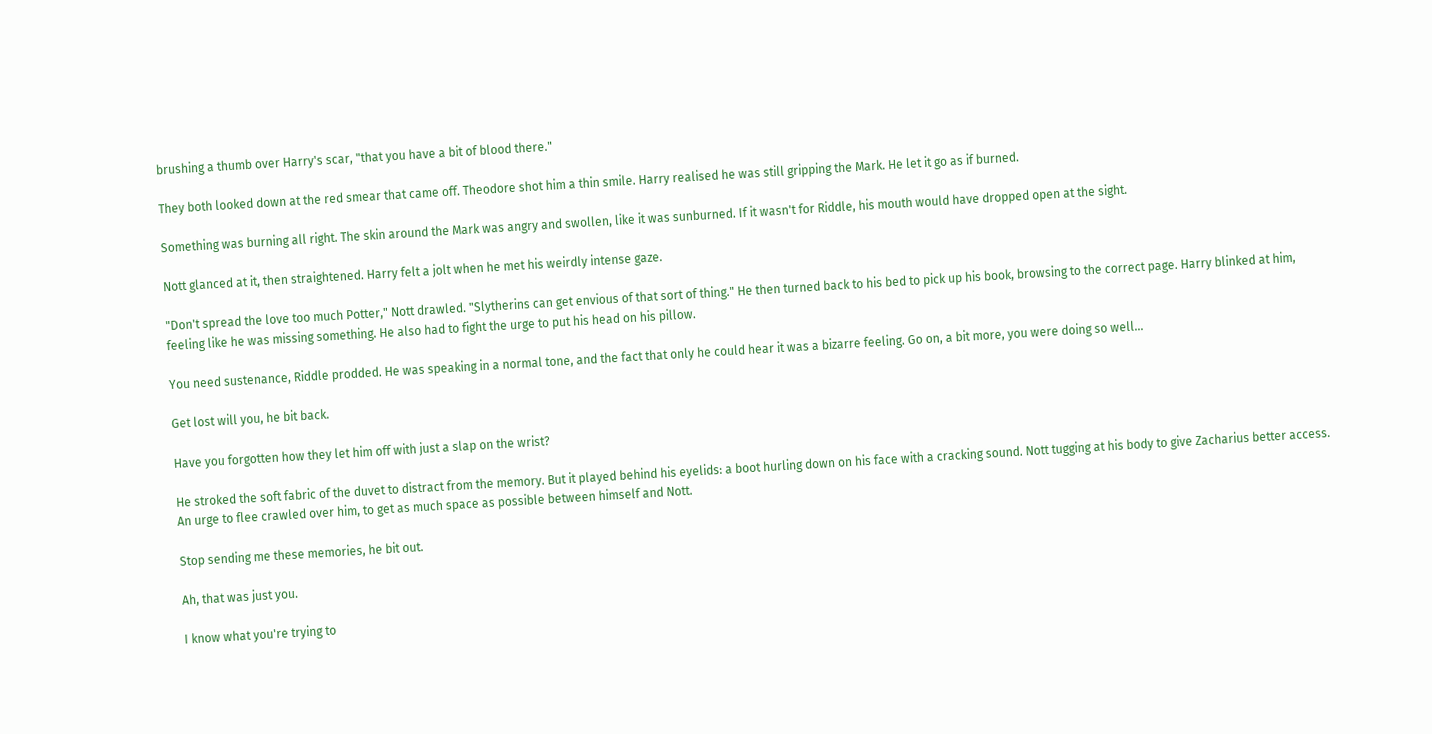brushing a thumb over Harry's scar, "that you have a bit of blood there."

They both looked down at the red smear that came off. Theodore shot him a thin smile. Harry realised he was still gripping the Mark. He let it go as if burned.

Something was burning all right. The skin around the Mark was angry and swollen, like it was sunburned. If it wasn't for Riddle, his mouth would have dropped open at the sight.

Nott glanced at it, then straightened. Harry felt a jolt when he met his weirdly intense gaze.

"Don't spread the love too much Potter," Nott drawled. "Slytherins can get envious of that sort of thing." He then turned back to his bed to pick up his book, browsing to the correct page. Harry blinked at him, feeling like he was missing something. He also had to fight the urge to put his head on his pillow.

You need sustenance, Riddle prodded. He was speaking in a normal tone, and the fact that only he could hear it was a bizarre feeling. Go on, a bit more, you were doing so well...

Get lost will you, he bit back.

Have you forgotten how they let him off with just a slap on the wrist?

He stroked the soft fabric of the duvet to distract from the memory. But it played behind his eyelids: a boot hurling down on his face with a cracking sound. Nott tugging at his body to give Zacharius better access. An urge to flee crawled over him, to get as much space as possible between himself and Nott.

Stop sending me these memories, he bit out.

Ah, that was just you.

I know what you're trying to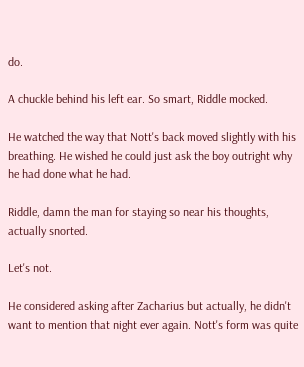do.

A chuckle behind his left ear. So smart, Riddle mocked.

He watched the way that Nott's back moved slightly with his breathing. He wished he could just ask the boy outright why he had done what he had.

Riddle, damn the man for staying so near his thoughts, actually snorted.

Let's not.

He considered asking after Zacharius but actually, he didn't want to mention that night ever again. Nott's form was quite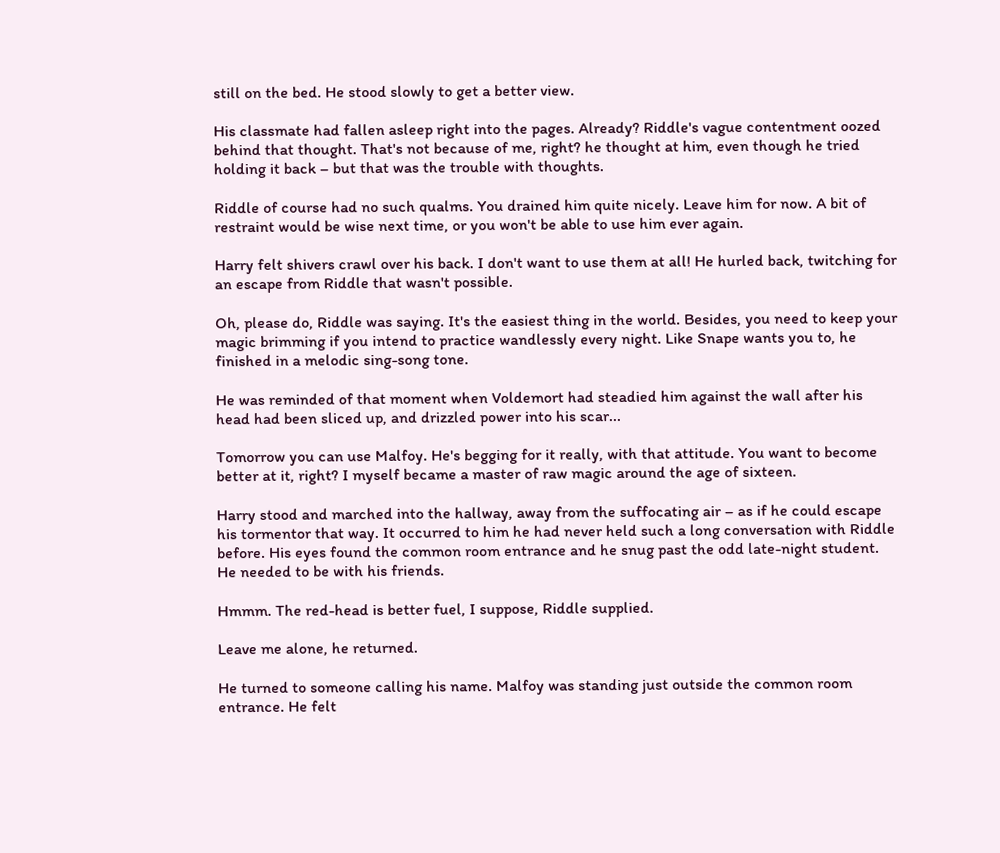still on the bed. He stood slowly to get a better view.

His classmate had fallen asleep right into the pages. Already? Riddle's vague contentment oozed behind that thought. That's not because of me, right? he thought at him, even though he tried holding it back – but that was the trouble with thoughts.

Riddle of course had no such qualms. You drained him quite nicely. Leave him for now. A bit of restraint would be wise next time, or you won't be able to use him ever again.

Harry felt shivers crawl over his back. I don't want to use them at all! He hurled back, twitching for an escape from Riddle that wasn't possible.

Oh, please do, Riddle was saying. It's the easiest thing in the world. Besides, you need to keep your magic brimming if you intend to practice wandlessly every night. Like Snape wants you to, he finished in a melodic sing-song tone.

He was reminded of that moment when Voldemort had steadied him against the wall after his head had been sliced up, and drizzled power into his scar...

Tomorrow you can use Malfoy. He's begging for it really, with that attitude. You want to become better at it, right? I myself became a master of raw magic around the age of sixteen.

Harry stood and marched into the hallway, away from the suffocating air – as if he could escape his tormentor that way. It occurred to him he had never held such a long conversation with Riddle before. His eyes found the common room entrance and he snug past the odd late-night student. He needed to be with his friends.

Hmmm. The red-head is better fuel, I suppose, Riddle supplied.

Leave me alone, he returned.

He turned to someone calling his name. Malfoy was standing just outside the common room entrance. He felt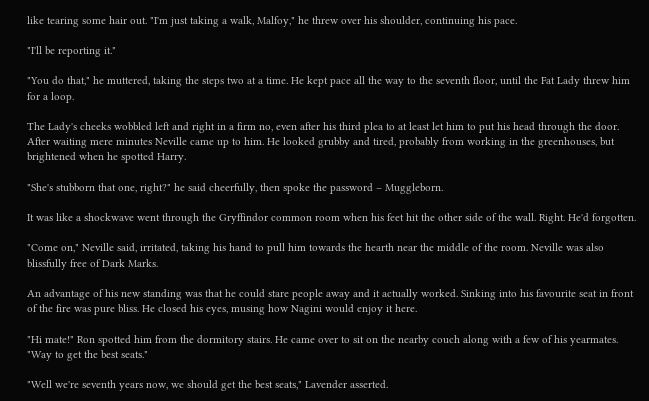like tearing some hair out. "I'm just taking a walk, Malfoy," he threw over his shoulder, continuing his pace.

"I'll be reporting it."

"You do that," he muttered, taking the steps two at a time. He kept pace all the way to the seventh floor, until the Fat Lady threw him for a loop.

The Lady's cheeks wobbled left and right in a firm no, even after his third plea to at least let him to put his head through the door. After waiting mere minutes Neville came up to him. He looked grubby and tired, probably from working in the greenhouses, but brightened when he spotted Harry.

"She's stubborn that one, right?" he said cheerfully, then spoke the password – Muggleborn.

It was like a shockwave went through the Gryffindor common room when his feet hit the other side of the wall. Right. He'd forgotten.

"Come on," Neville said, irritated, taking his hand to pull him towards the hearth near the middle of the room. Neville was also blissfully free of Dark Marks.

An advantage of his new standing was that he could stare people away and it actually worked. Sinking into his favourite seat in front of the fire was pure bliss. He closed his eyes, musing how Nagini would enjoy it here.

"Hi mate!" Ron spotted him from the dormitory stairs. He came over to sit on the nearby couch along with a few of his yearmates. "Way to get the best seats."

"Well we're seventh years now, we should get the best seats," Lavender asserted.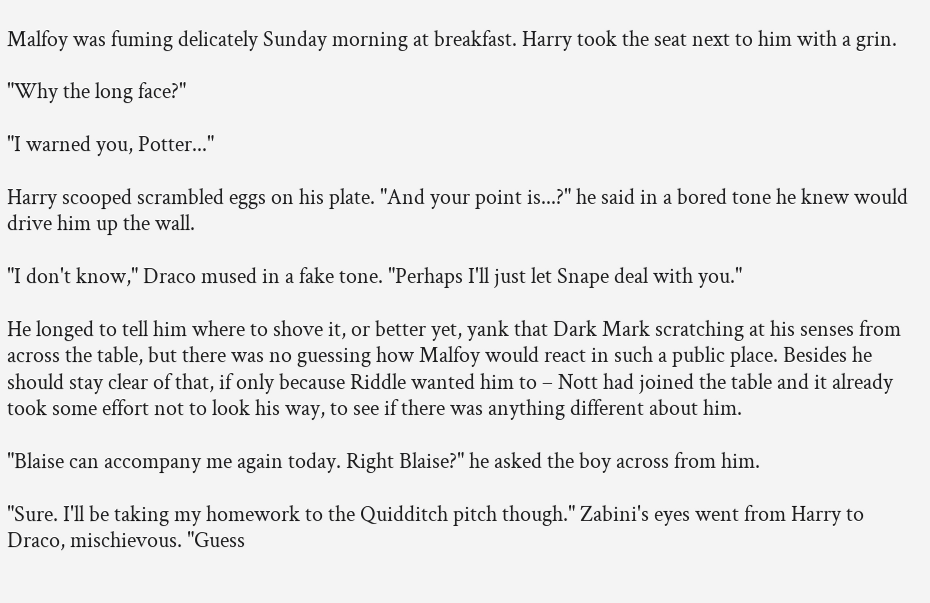Malfoy was fuming delicately Sunday morning at breakfast. Harry took the seat next to him with a grin.

"Why the long face?"

"I warned you, Potter..."

Harry scooped scrambled eggs on his plate. "And your point is...?" he said in a bored tone he knew would drive him up the wall.

"I don't know," Draco mused in a fake tone. "Perhaps I'll just let Snape deal with you."

He longed to tell him where to shove it, or better yet, yank that Dark Mark scratching at his senses from across the table, but there was no guessing how Malfoy would react in such a public place. Besides he should stay clear of that, if only because Riddle wanted him to – Nott had joined the table and it already took some effort not to look his way, to see if there was anything different about him.

"Blaise can accompany me again today. Right Blaise?" he asked the boy across from him.

"Sure. I'll be taking my homework to the Quidditch pitch though." Zabini's eyes went from Harry to Draco, mischievous. "Guess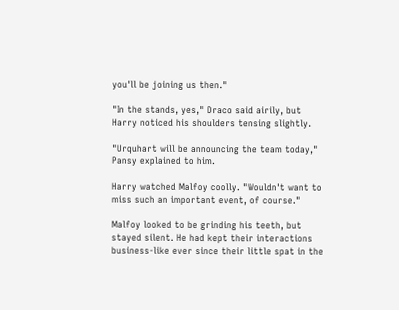you'll be joining us then."

"In the stands, yes," Draco said airily, but Harry noticed his shoulders tensing slightly.

"Urquhart will be announcing the team today," Pansy explained to him.

Harry watched Malfoy coolly. "Wouldn't want to miss such an important event, of course."

Malfoy looked to be grinding his teeth, but stayed silent. He had kept their interactions business-like ever since their little spat in the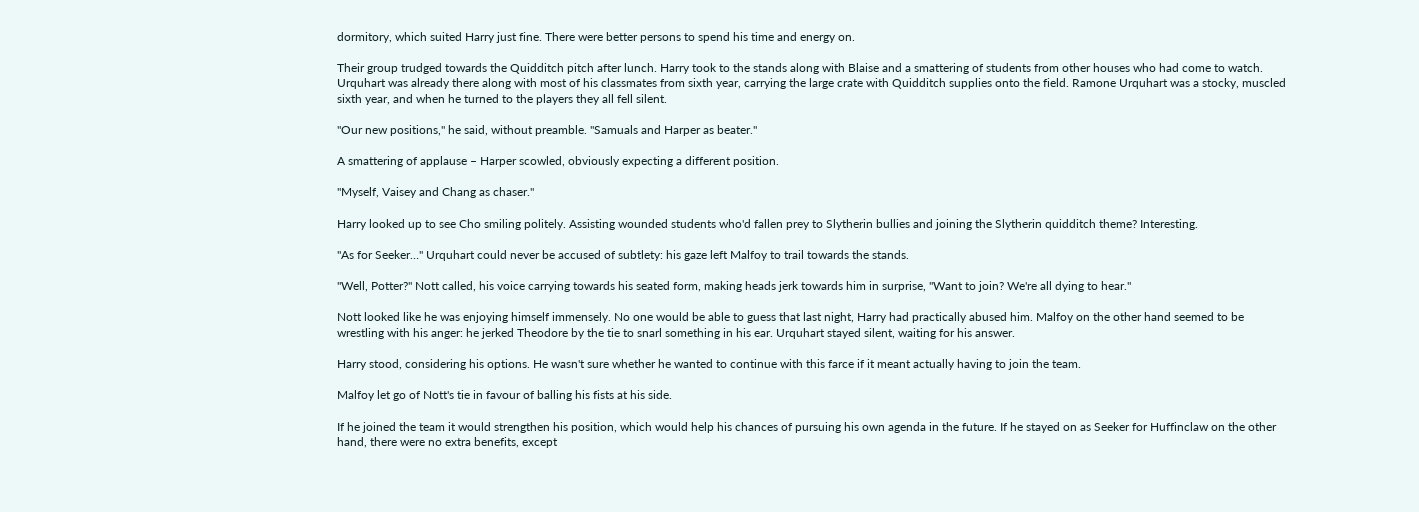dormitory, which suited Harry just fine. There were better persons to spend his time and energy on.

Their group trudged towards the Quidditch pitch after lunch. Harry took to the stands along with Blaise and a smattering of students from other houses who had come to watch. Urquhart was already there along with most of his classmates from sixth year, carrying the large crate with Quidditch supplies onto the field. Ramone Urquhart was a stocky, muscled sixth year, and when he turned to the players they all fell silent.

"Our new positions," he said, without preamble. "Samuals and Harper as beater."

A smattering of applause – Harper scowled, obviously expecting a different position.

"Myself, Vaisey and Chang as chaser."

Harry looked up to see Cho smiling politely. Assisting wounded students who'd fallen prey to Slytherin bullies and joining the Slytherin quidditch theme? Interesting.

"As for Seeker…" Urquhart could never be accused of subtlety: his gaze left Malfoy to trail towards the stands.

"Well, Potter?" Nott called, his voice carrying towards his seated form, making heads jerk towards him in surprise, "Want to join? We're all dying to hear."

Nott looked like he was enjoying himself immensely. No one would be able to guess that last night, Harry had practically abused him. Malfoy on the other hand seemed to be wrestling with his anger: he jerked Theodore by the tie to snarl something in his ear. Urquhart stayed silent, waiting for his answer.

Harry stood, considering his options. He wasn't sure whether he wanted to continue with this farce if it meant actually having to join the team.

Malfoy let go of Nott's tie in favour of balling his fists at his side.

If he joined the team it would strengthen his position, which would help his chances of pursuing his own agenda in the future. If he stayed on as Seeker for Huffinclaw on the other hand, there were no extra benefits, except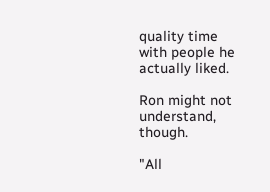quality time with people he actually liked.

Ron might not understand, though.

"All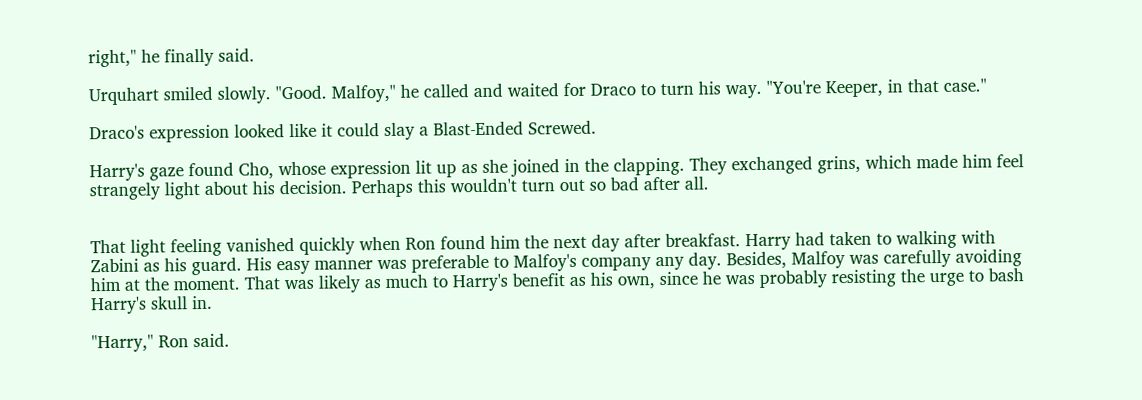right," he finally said.

Urquhart smiled slowly. "Good. Malfoy," he called and waited for Draco to turn his way. "You're Keeper, in that case."

Draco's expression looked like it could slay a Blast-Ended Screwed.

Harry's gaze found Cho, whose expression lit up as she joined in the clapping. They exchanged grins, which made him feel strangely light about his decision. Perhaps this wouldn't turn out so bad after all.


That light feeling vanished quickly when Ron found him the next day after breakfast. Harry had taken to walking with Zabini as his guard. His easy manner was preferable to Malfoy's company any day. Besides, Malfoy was carefully avoiding him at the moment. That was likely as much to Harry's benefit as his own, since he was probably resisting the urge to bash Harry's skull in.

"Harry," Ron said.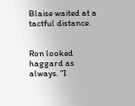Blaise waited at a tactful distance.


Ron looked haggard as always. "I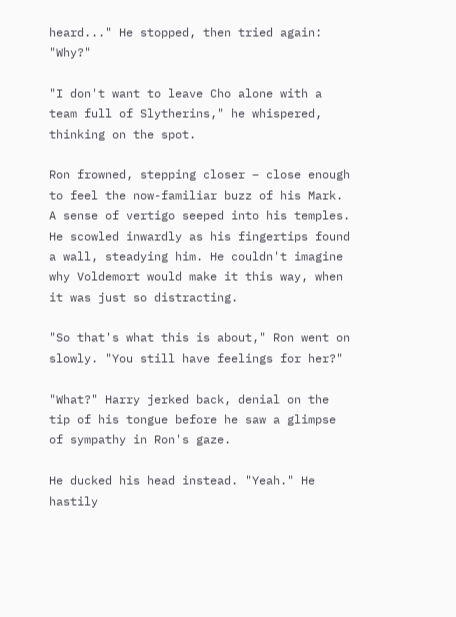heard..." He stopped, then tried again: "Why?"

"I don't want to leave Cho alone with a team full of Slytherins," he whispered, thinking on the spot.

Ron frowned, stepping closer – close enough to feel the now-familiar buzz of his Mark. A sense of vertigo seeped into his temples. He scowled inwardly as his fingertips found a wall, steadying him. He couldn't imagine why Voldemort would make it this way, when it was just so distracting.

"So that's what this is about," Ron went on slowly. "You still have feelings for her?"

"What?" Harry jerked back, denial on the tip of his tongue before he saw a glimpse of sympathy in Ron's gaze.

He ducked his head instead. "Yeah." He hastily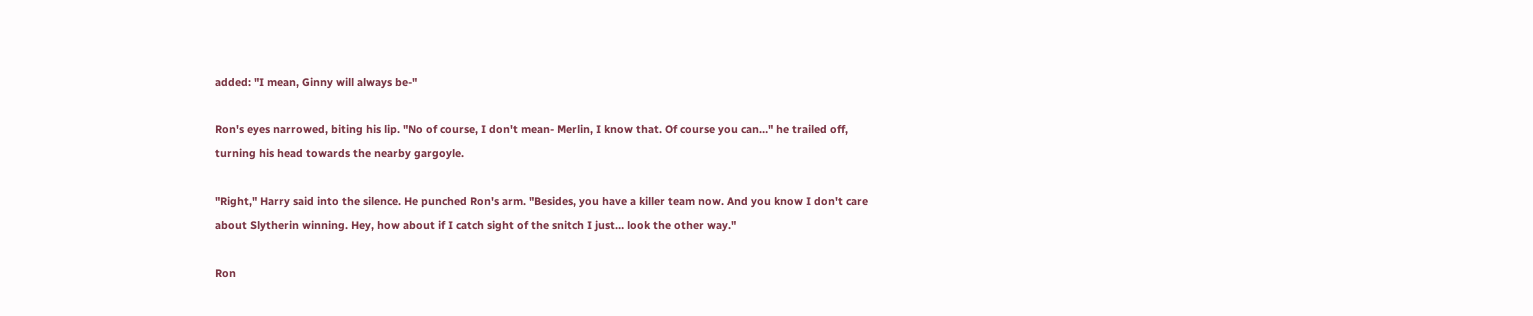added: "I mean, Ginny will always be-"

Ron's eyes narrowed, biting his lip. "No of course, I don't mean- Merlin, I know that. Of course you can…" he trailed off, turning his head towards the nearby gargoyle.

"Right," Harry said into the silence. He punched Ron's arm. "Besides, you have a killer team now. And you know I don't care about Slytherin winning. Hey, how about if I catch sight of the snitch I just… look the other way."

Ron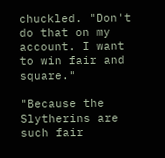chuckled. "Don't do that on my account. I want to win fair and square."

"Because the Slytherins are such fair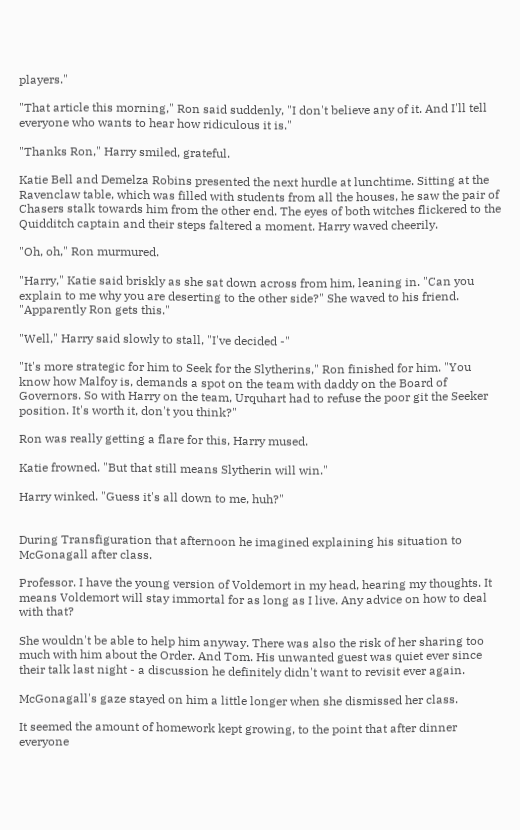players."

"That article this morning," Ron said suddenly, "I don't believe any of it. And I'll tell everyone who wants to hear how ridiculous it is."

"Thanks Ron," Harry smiled, grateful.

Katie Bell and Demelza Robins presented the next hurdle at lunchtime. Sitting at the Ravenclaw table, which was filled with students from all the houses, he saw the pair of Chasers stalk towards him from the other end. The eyes of both witches flickered to the Quidditch captain and their steps faltered a moment. Harry waved cheerily.

"Oh, oh," Ron murmured.

"Harry," Katie said briskly as she sat down across from him, leaning in. "Can you explain to me why you are deserting to the other side?" She waved to his friend. "Apparently Ron gets this."

"Well," Harry said slowly to stall, "I've decided -"

"It's more strategic for him to Seek for the Slytherins," Ron finished for him. "You know how Malfoy is, demands a spot on the team with daddy on the Board of Governors. So with Harry on the team, Urquhart had to refuse the poor git the Seeker position. It's worth it, don't you think?"

Ron was really getting a flare for this, Harry mused.

Katie frowned. "But that still means Slytherin will win."

Harry winked. "Guess it's all down to me, huh?"


During Transfiguration that afternoon he imagined explaining his situation to McGonagall after class.

Professor. I have the young version of Voldemort in my head, hearing my thoughts. It means Voldemort will stay immortal for as long as I live. Any advice on how to deal with that?

She wouldn't be able to help him anyway. There was also the risk of her sharing too much with him about the Order. And Tom. His unwanted guest was quiet ever since their talk last night - a discussion he definitely didn't want to revisit ever again.

McGonagall's gaze stayed on him a little longer when she dismissed her class.

It seemed the amount of homework kept growing, to the point that after dinner everyone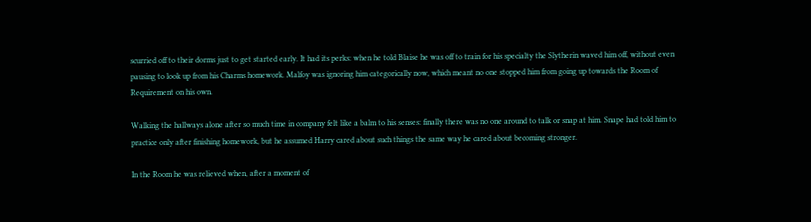scurried off to their dorms just to get started early. It had its perks: when he told Blaise he was off to train for his specialty the Slytherin waved him off, without even pausing to look up from his Charms homework. Malfoy was ignoring him categorically now, which meant no one stopped him from going up towards the Room of Requirement on his own.

Walking the hallways alone after so much time in company felt like a balm to his senses: finally there was no one around to talk or snap at him. Snape had told him to practice only after finishing homework, but he assumed Harry cared about such things the same way he cared about becoming stronger.

In the Room he was relieved when, after a moment of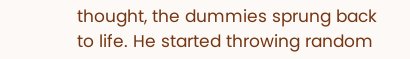thought, the dummies sprung back to life. He started throwing random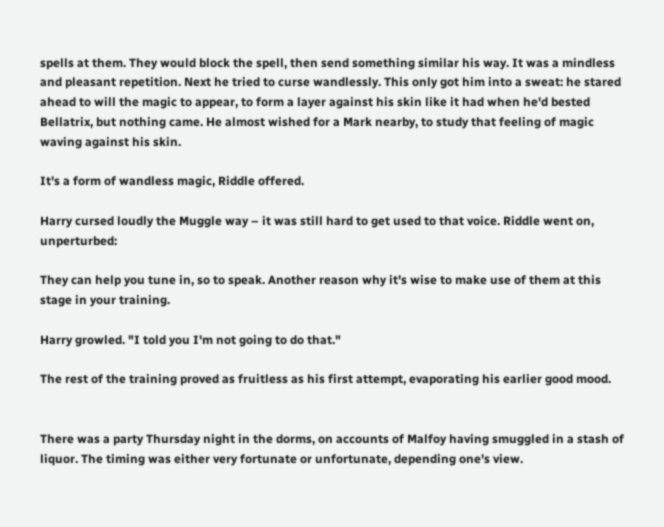spells at them. They would block the spell, then send something similar his way. It was a mindless and pleasant repetition. Next he tried to curse wandlessly. This only got him into a sweat: he stared ahead to will the magic to appear, to form a layer against his skin like it had when he'd bested Bellatrix, but nothing came. He almost wished for a Mark nearby, to study that feeling of magic waving against his skin.

It's a form of wandless magic, Riddle offered.

Harry cursed loudly the Muggle way – it was still hard to get used to that voice. Riddle went on, unperturbed:

They can help you tune in, so to speak. Another reason why it's wise to make use of them at this stage in your training.

Harry growled. "I told you I'm not going to do that."

The rest of the training proved as fruitless as his first attempt, evaporating his earlier good mood.


There was a party Thursday night in the dorms, on accounts of Malfoy having smuggled in a stash of liquor. The timing was either very fortunate or unfortunate, depending one's view.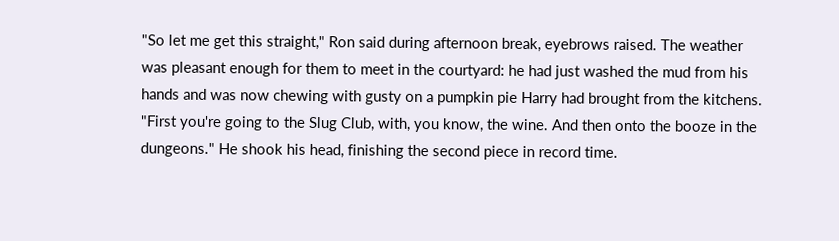"So let me get this straight," Ron said during afternoon break, eyebrows raised. The weather was pleasant enough for them to meet in the courtyard: he had just washed the mud from his hands and was now chewing with gusty on a pumpkin pie Harry had brought from the kitchens. "First you're going to the Slug Club, with, you know, the wine. And then onto the booze in the dungeons." He shook his head, finishing the second piece in record time.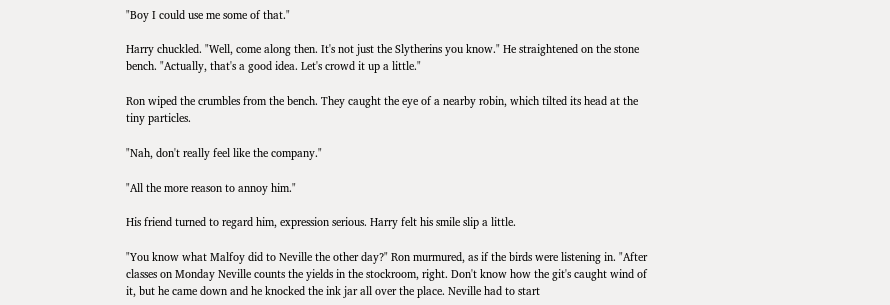"Boy I could use me some of that."

Harry chuckled. "Well, come along then. It's not just the Slytherins you know." He straightened on the stone bench. "Actually, that's a good idea. Let's crowd it up a little."

Ron wiped the crumbles from the bench. They caught the eye of a nearby robin, which tilted its head at the tiny particles.

"Nah, don't really feel like the company."

"All the more reason to annoy him."

His friend turned to regard him, expression serious. Harry felt his smile slip a little.

"You know what Malfoy did to Neville the other day?" Ron murmured, as if the birds were listening in. "After classes on Monday Neville counts the yields in the stockroom, right. Don't know how the git's caught wind of it, but he came down and he knocked the ink jar all over the place. Neville had to start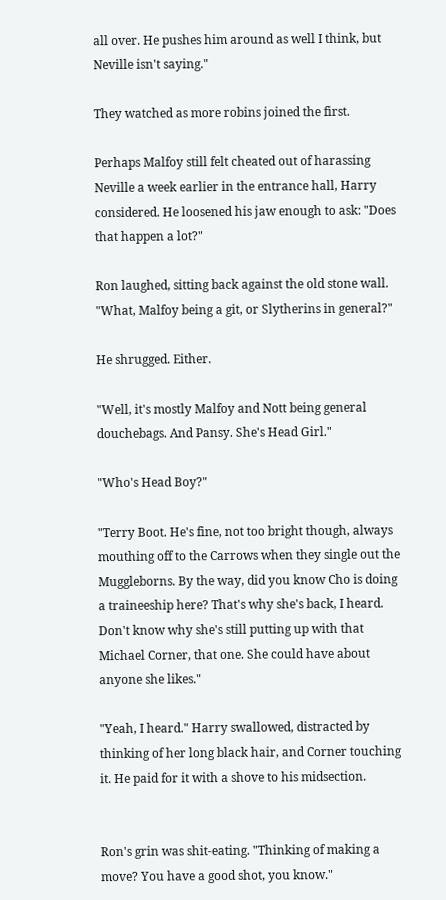all over. He pushes him around as well I think, but Neville isn't saying."

They watched as more robins joined the first.

Perhaps Malfoy still felt cheated out of harassing Neville a week earlier in the entrance hall, Harry considered. He loosened his jaw enough to ask: "Does that happen a lot?"

Ron laughed, sitting back against the old stone wall. "What, Malfoy being a git, or Slytherins in general?"

He shrugged. Either.

"Well, it's mostly Malfoy and Nott being general douchebags. And Pansy. She's Head Girl."

"Who's Head Boy?"

"Terry Boot. He's fine, not too bright though, always mouthing off to the Carrows when they single out the Muggleborns. By the way, did you know Cho is doing a traineeship here? That's why she's back, I heard. Don't know why she's still putting up with that Michael Corner, that one. She could have about anyone she likes."

"Yeah, I heard." Harry swallowed, distracted by thinking of her long black hair, and Corner touching it. He paid for it with a shove to his midsection.


Ron's grin was shit-eating. "Thinking of making a move? You have a good shot, you know."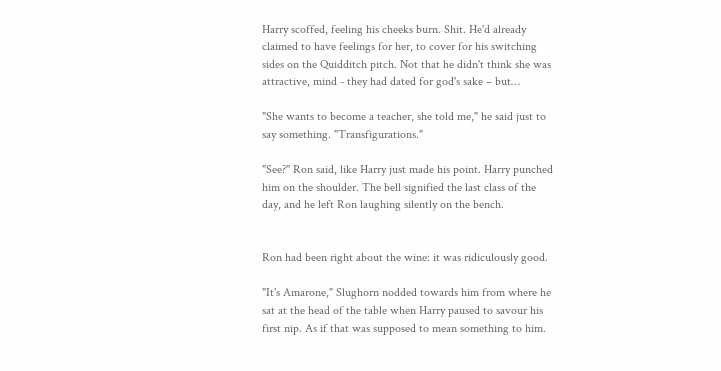Harry scoffed, feeling his cheeks burn. Shit. He'd already claimed to have feelings for her, to cover for his switching sides on the Quidditch pitch. Not that he didn't think she was attractive, mind - they had dated for god's sake – but…

"She wants to become a teacher, she told me," he said just to say something. "Transfigurations."

"See?" Ron said, like Harry just made his point. Harry punched him on the shoulder. The bell signified the last class of the day, and he left Ron laughing silently on the bench.


Ron had been right about the wine: it was ridiculously good.

"It's Amarone," Slughorn nodded towards him from where he sat at the head of the table when Harry paused to savour his first nip. As if that was supposed to mean something to him.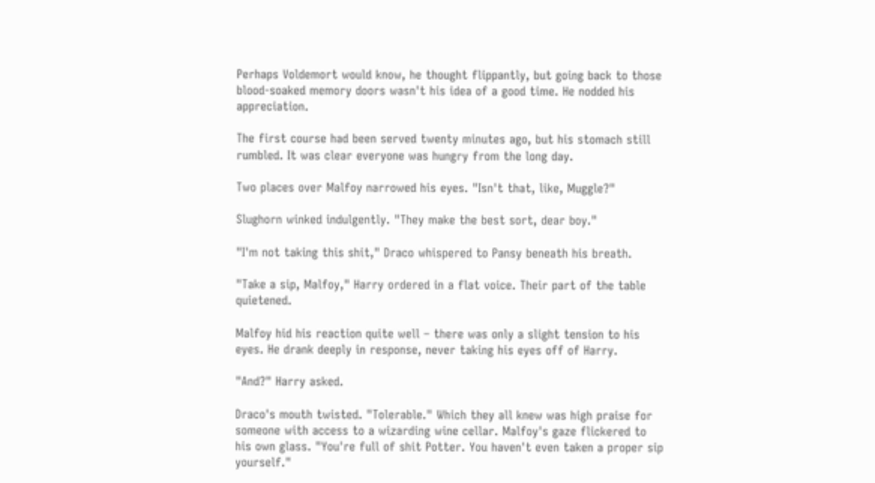Perhaps Voldemort would know, he thought flippantly, but going back to those blood-soaked memory doors wasn't his idea of a good time. He nodded his appreciation.

The first course had been served twenty minutes ago, but his stomach still rumbled. It was clear everyone was hungry from the long day.

Two places over Malfoy narrowed his eyes. "Isn't that, like, Muggle?"

Slughorn winked indulgently. "They make the best sort, dear boy."

"I'm not taking this shit," Draco whispered to Pansy beneath his breath.

"Take a sip, Malfoy," Harry ordered in a flat voice. Their part of the table quietened.

Malfoy hid his reaction quite well – there was only a slight tension to his eyes. He drank deeply in response, never taking his eyes off of Harry.

"And?" Harry asked.

Draco's mouth twisted. "Tolerable." Which they all knew was high praise for someone with access to a wizarding wine cellar. Malfoy's gaze flickered to his own glass. "You're full of shit Potter. You haven't even taken a proper sip yourself."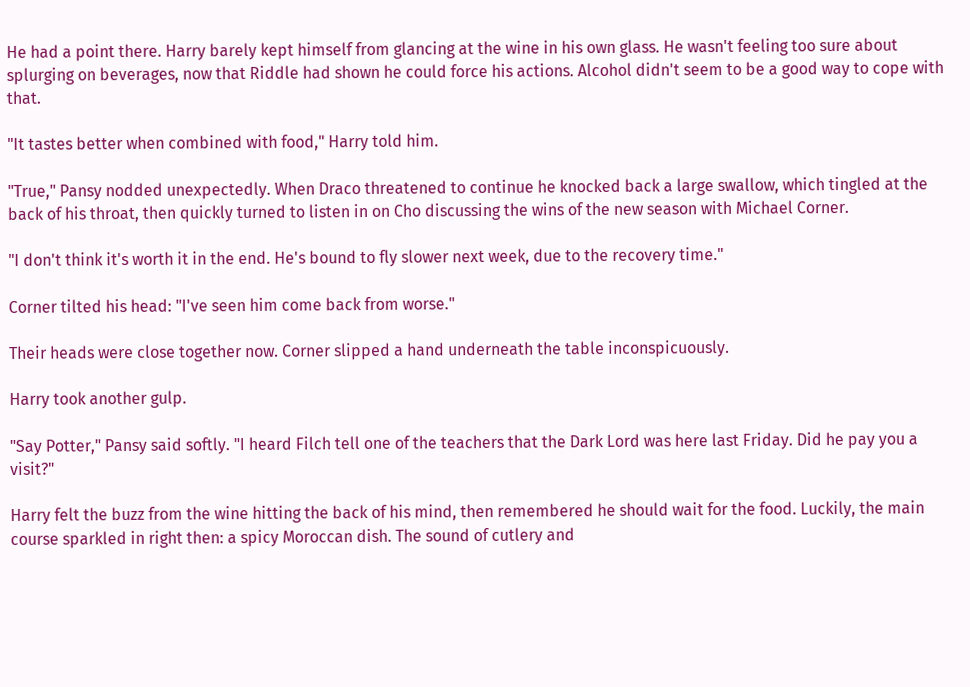He had a point there. Harry barely kept himself from glancing at the wine in his own glass. He wasn't feeling too sure about splurging on beverages, now that Riddle had shown he could force his actions. Alcohol didn't seem to be a good way to cope with that.

"It tastes better when combined with food," Harry told him.

"True," Pansy nodded unexpectedly. When Draco threatened to continue he knocked back a large swallow, which tingled at the back of his throat, then quickly turned to listen in on Cho discussing the wins of the new season with Michael Corner.

"I don't think it's worth it in the end. He's bound to fly slower next week, due to the recovery time."

Corner tilted his head: "I've seen him come back from worse."

Their heads were close together now. Corner slipped a hand underneath the table inconspicuously.

Harry took another gulp.

"Say Potter," Pansy said softly. "I heard Filch tell one of the teachers that the Dark Lord was here last Friday. Did he pay you a visit?"

Harry felt the buzz from the wine hitting the back of his mind, then remembered he should wait for the food. Luckily, the main course sparkled in right then: a spicy Moroccan dish. The sound of cutlery and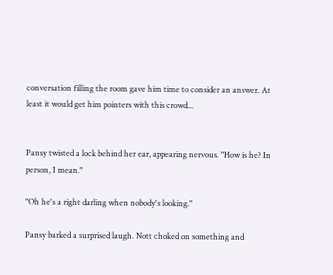conversation filling the room gave him time to consider an answer. At least it would get him pointers with this crowd...


Pansy twisted a lock behind her ear, appearing nervous. "How is he? In person, I mean."

"Oh he's a right darling when nobody's looking."

Pansy barked a surprised laugh. Nott choked on something and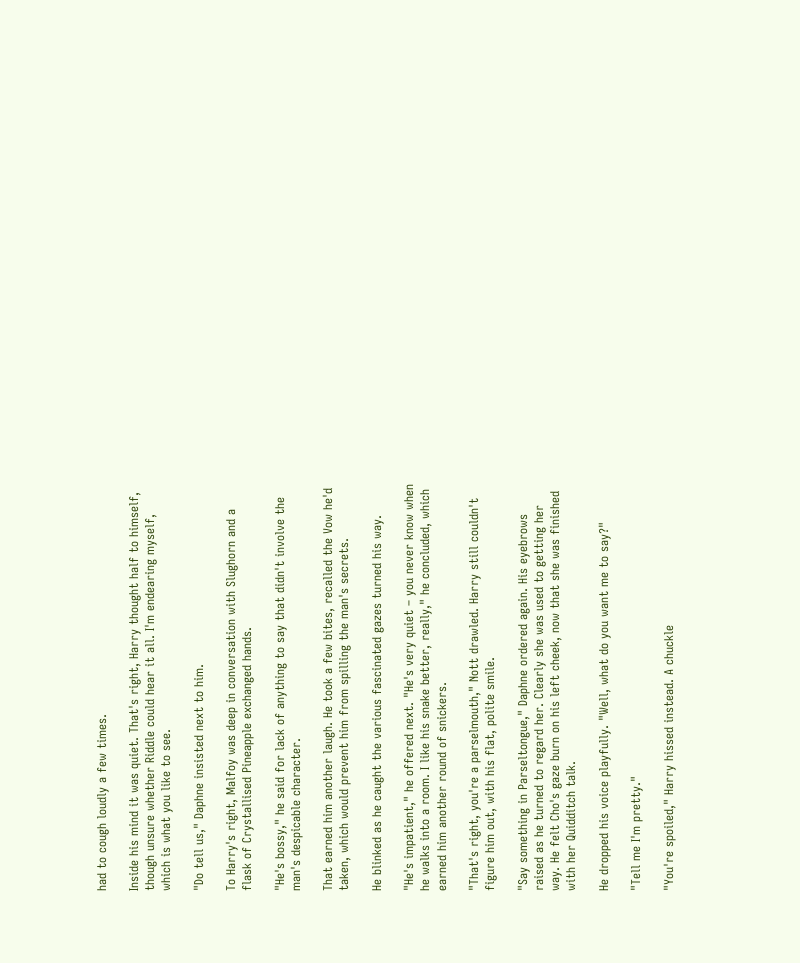had to cough loudly a few times.

Inside his mind it was quiet. That's right, Harry thought half to himself, though unsure whether Riddle could hear it all. I'm endearing myself, which is what you like to see.

"Do tell us," Daphne insisted next to him.

To Harry's right, Malfoy was deep in conversation with Slughorn and a flask of Crystallised Pineapple exchanged hands.

"He's bossy," he said for lack of anything to say that didn't involve the man's despicable character.

That earned him another laugh. He took a few bites, recalled the Vow he'd taken, which would prevent him from spilling the man's secrets.

He blinked as he caught the various fascinated gazes turned his way.

"He's impatient," he offered next. "He's very quiet – you never know when he walks into a room. I like his snake better, really," he concluded, which earned him another round of snickers.

"That's right, you're a parselmouth," Nott drawled. Harry still couldn't figure him out, with his flat, polite smile.

"Say something in Parseltongue," Daphne ordered again. His eyebrows raised as he turned to regard her. Clearly she was used to getting her way. He felt Cho's gaze burn on his left cheek, now that she was finished with her Quidditch talk.

He dropped his voice playfully. "Well, what do you want me to say?"

"Tell me I'm pretty."

"You're spoiled," Harry hissed instead. A chuckle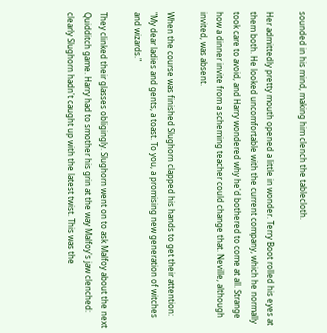sounded in his mind, making him clench the tablecloth.

Her admittedly pretty mouth opened a little in wonder. Terry Boot rolled his eyes at them both. He looked uncomfortable with the current company, which he normally took care to avoid, and Harry wondered why he'd bothered to come at all. Strange how a dinner invite from a scheming teacher could change that. Neville, although invited, was absent.

When the course was finished Slughorn clapped his hands to get their attention: "My dear ladies and gents, a toast. To you, a promising new generation of witches and wizards."

They clinked their glasses obligingly. Slughorn went on to ask Malfoy about the next Quidditch game. Harry had to smother his grin at the way Malfoy's jaw clenched: clearly Slughorn hadn't caught up with the latest twist. This was the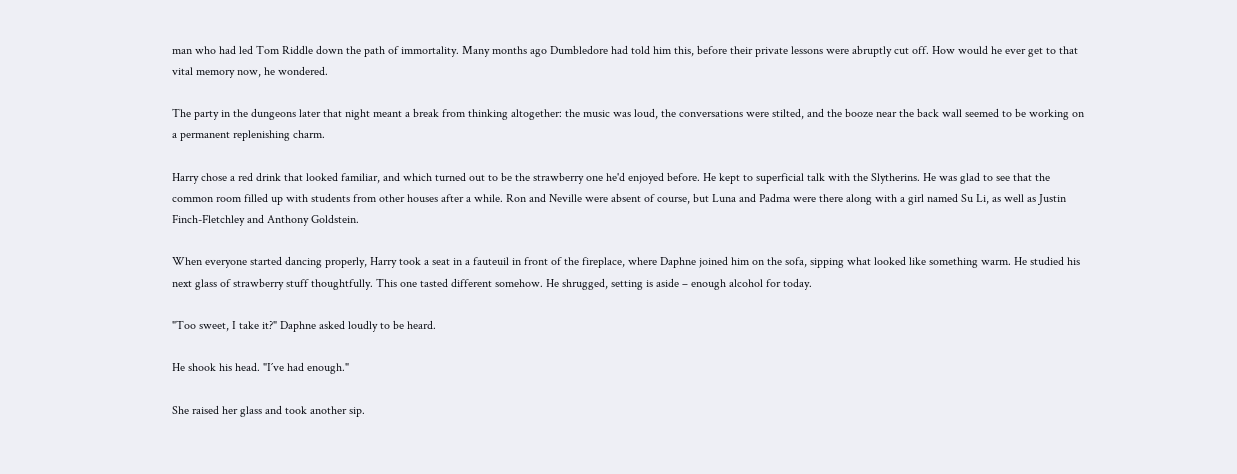man who had led Tom Riddle down the path of immortality. Many months ago Dumbledore had told him this, before their private lessons were abruptly cut off. How would he ever get to that vital memory now, he wondered.

The party in the dungeons later that night meant a break from thinking altogether: the music was loud, the conversations were stilted, and the booze near the back wall seemed to be working on a permanent replenishing charm.

Harry chose a red drink that looked familiar, and which turned out to be the strawberry one he'd enjoyed before. He kept to superficial talk with the Slytherins. He was glad to see that the common room filled up with students from other houses after a while. Ron and Neville were absent of course, but Luna and Padma were there along with a girl named Su Li, as well as Justin Finch-Fletchley and Anthony Goldstein.

When everyone started dancing properly, Harry took a seat in a fauteuil in front of the fireplace, where Daphne joined him on the sofa, sipping what looked like something warm. He studied his next glass of strawberry stuff thoughtfully. This one tasted different somehow. He shrugged, setting is aside – enough alcohol for today.

"Too sweet, I take it?" Daphne asked loudly to be heard.

He shook his head. "I´ve had enough."

She raised her glass and took another sip.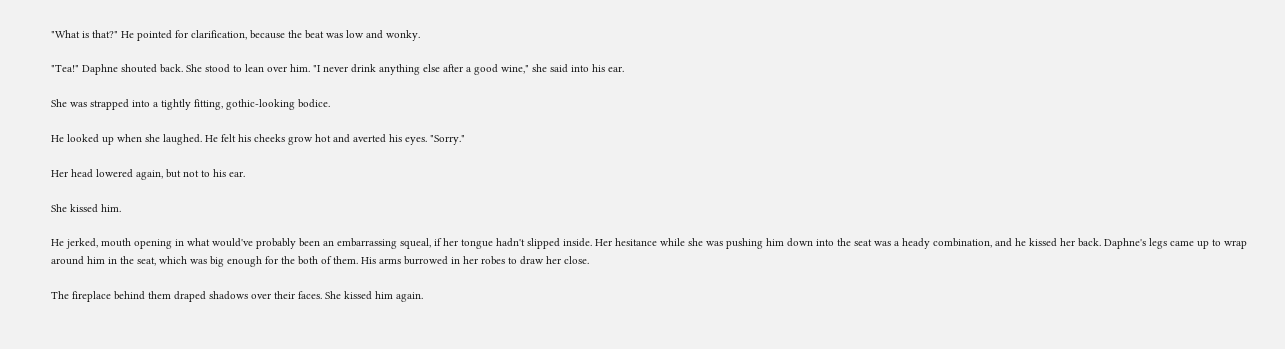"What is that?" He pointed for clarification, because the beat was low and wonky.

"Tea!" Daphne shouted back. She stood to lean over him. "I never drink anything else after a good wine," she said into his ear.

She was strapped into a tightly fitting, gothic-looking bodice.

He looked up when she laughed. He felt his cheeks grow hot and averted his eyes. "Sorry."

Her head lowered again, but not to his ear.

She kissed him.

He jerked, mouth opening in what would've probably been an embarrassing squeal, if her tongue hadn't slipped inside. Her hesitance while she was pushing him down into the seat was a heady combination, and he kissed her back. Daphne's legs came up to wrap around him in the seat, which was big enough for the both of them. His arms burrowed in her robes to draw her close.

The fireplace behind them draped shadows over their faces. She kissed him again.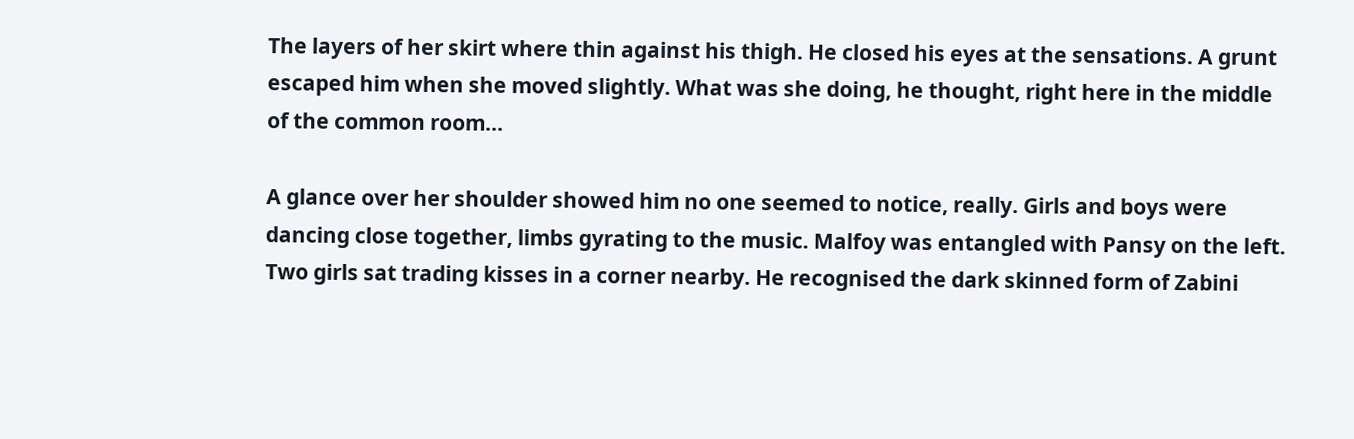The layers of her skirt where thin against his thigh. He closed his eyes at the sensations. A grunt escaped him when she moved slightly. What was she doing, he thought, right here in the middle of the common room...

A glance over her shoulder showed him no one seemed to notice, really. Girls and boys were dancing close together, limbs gyrating to the music. Malfoy was entangled with Pansy on the left. Two girls sat trading kisses in a corner nearby. He recognised the dark skinned form of Zabini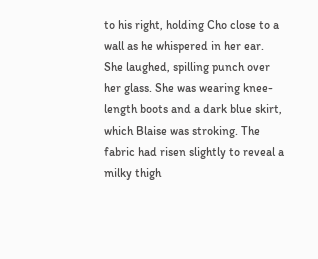to his right, holding Cho close to a wall as he whispered in her ear. She laughed, spilling punch over her glass. She was wearing knee-length boots and a dark blue skirt, which Blaise was stroking. The fabric had risen slightly to reveal a milky thigh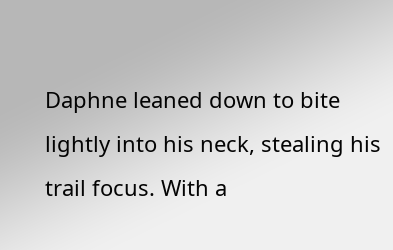Daphne leaned down to bite lightly into his neck, stealing his trail focus. With a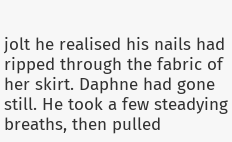jolt he realised his nails had ripped through the fabric of her skirt. Daphne had gone still. He took a few steadying breaths, then pulled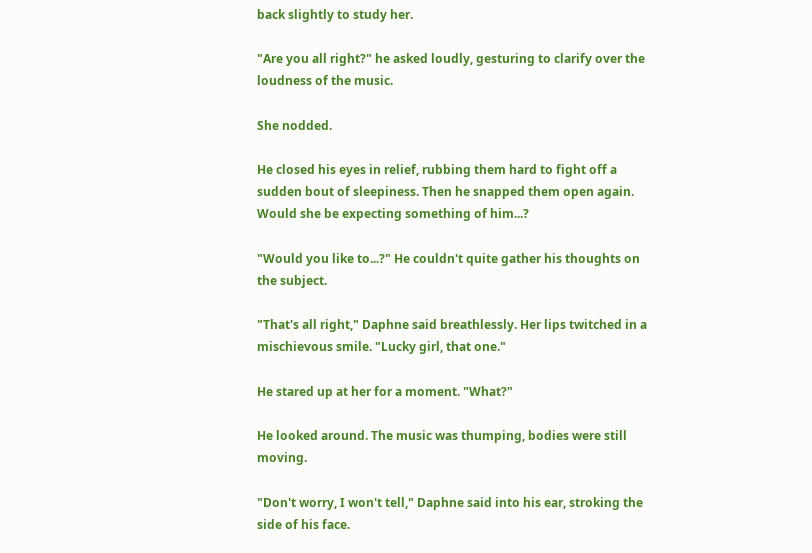back slightly to study her.

"Are you all right?" he asked loudly, gesturing to clarify over the loudness of the music.

She nodded.

He closed his eyes in relief, rubbing them hard to fight off a sudden bout of sleepiness. Then he snapped them open again. Would she be expecting something of him...?

"Would you like to...?" He couldn't quite gather his thoughts on the subject.

"That's all right," Daphne said breathlessly. Her lips twitched in a mischievous smile. "Lucky girl, that one."

He stared up at her for a moment. "What?"

He looked around. The music was thumping, bodies were still moving.

"Don't worry, I won't tell," Daphne said into his ear, stroking the side of his face.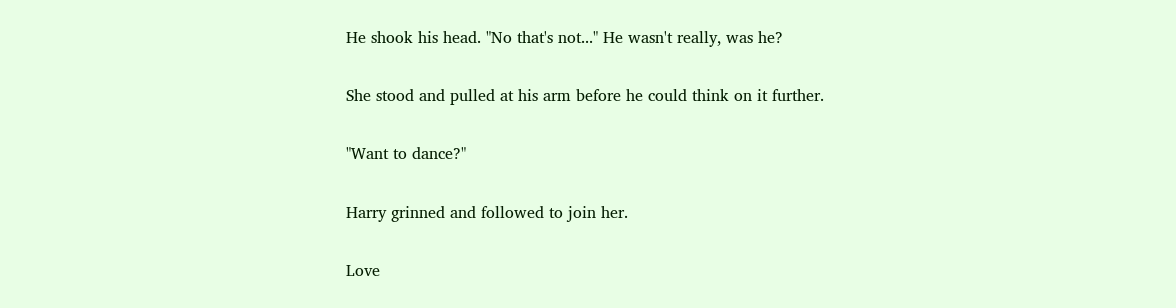He shook his head. "No that's not..." He wasn't really, was he?

She stood and pulled at his arm before he could think on it further.

"Want to dance?"

Harry grinned and followed to join her.

Love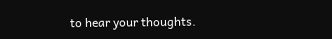to hear your thoughts.